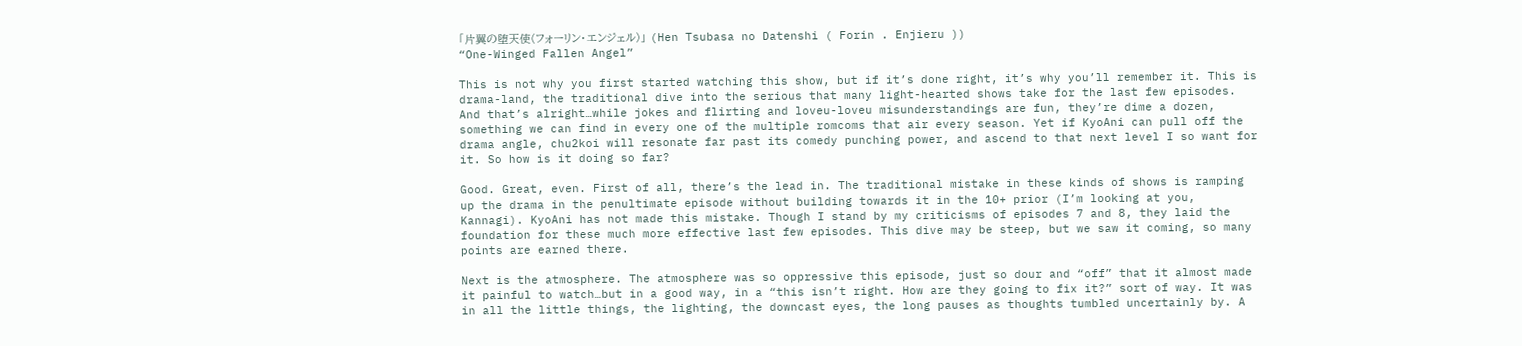「片翼の堕天使(フォーリン・エンジェル)」 (Hen Tsubasa no Datenshi ( Forin . Enjieru ))
“One-Winged Fallen Angel”

This is not why you first started watching this show, but if it’s done right, it’s why you’ll remember it. This is drama-land, the traditional dive into the serious that many light-hearted shows take for the last few episodes. And that’s alright…while jokes and flirting and loveu-loveu misunderstandings are fun, they’re dime a dozen, something we can find in every one of the multiple romcoms that air every season. Yet if KyoAni can pull off the drama angle, chu2koi will resonate far past its comedy punching power, and ascend to that next level I so want for it. So how is it doing so far?

Good. Great, even. First of all, there’s the lead in. The traditional mistake in these kinds of shows is ramping up the drama in the penultimate episode without building towards it in the 10+ prior (I’m looking at you, Kannagi). KyoAni has not made this mistake. Though I stand by my criticisms of episodes 7 and 8, they laid the foundation for these much more effective last few episodes. This dive may be steep, but we saw it coming, so many points are earned there.

Next is the atmosphere. The atmosphere was so oppressive this episode, just so dour and “off” that it almost made it painful to watch…but in a good way, in a “this isn’t right. How are they going to fix it?” sort of way. It was in all the little things, the lighting, the downcast eyes, the long pauses as thoughts tumbled uncertainly by. A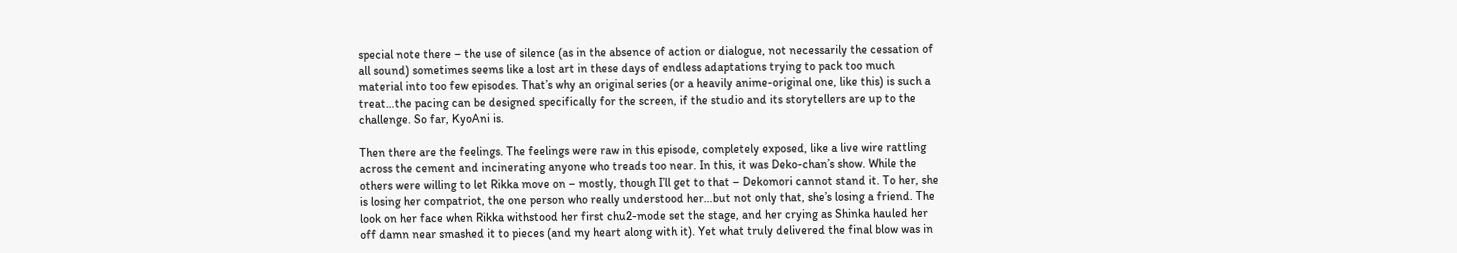special note there – the use of silence (as in the absence of action or dialogue, not necessarily the cessation of all sound) sometimes seems like a lost art in these days of endless adaptations trying to pack too much material into too few episodes. That’s why an original series (or a heavily anime-original one, like this) is such a treat…the pacing can be designed specifically for the screen, if the studio and its storytellers are up to the challenge. So far, KyoAni is.

Then there are the feelings. The feelings were raw in this episode, completely exposed, like a live wire rattling across the cement and incinerating anyone who treads too near. In this, it was Deko-chan’s show. While the others were willing to let Rikka move on – mostly, though I’ll get to that – Dekomori cannot stand it. To her, she is losing her compatriot, the one person who really understood her…but not only that, she’s losing a friend. The look on her face when Rikka withstood her first chu2-mode set the stage, and her crying as Shinka hauled her off damn near smashed it to pieces (and my heart along with it). Yet what truly delivered the final blow was in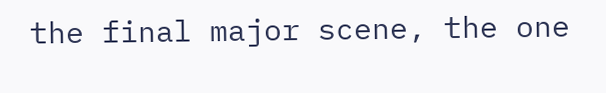the final major scene, the one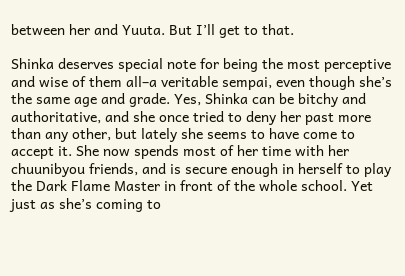between her and Yuuta. But I’ll get to that.

Shinka deserves special note for being the most perceptive and wise of them all–a veritable sempai, even though she’s the same age and grade. Yes, Shinka can be bitchy and authoritative, and she once tried to deny her past more than any other, but lately she seems to have come to accept it. She now spends most of her time with her chuunibyou friends, and is secure enough in herself to play the Dark Flame Master in front of the whole school. Yet just as she’s coming to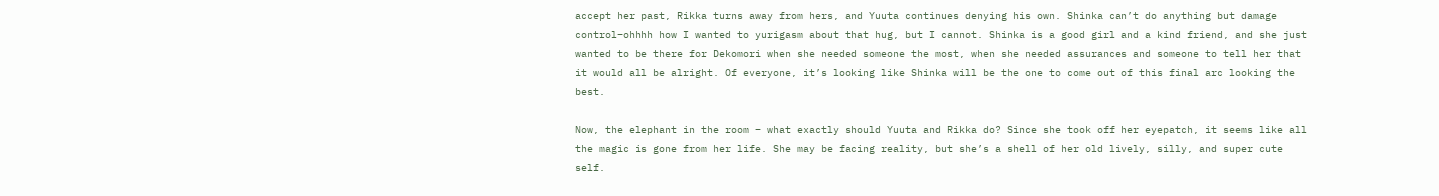accept her past, Rikka turns away from hers, and Yuuta continues denying his own. Shinka can’t do anything but damage control–ohhhh how I wanted to yurigasm about that hug, but I cannot. Shinka is a good girl and a kind friend, and she just wanted to be there for Dekomori when she needed someone the most, when she needed assurances and someone to tell her that it would all be alright. Of everyone, it’s looking like Shinka will be the one to come out of this final arc looking the best.

Now, the elephant in the room – what exactly should Yuuta and Rikka do? Since she took off her eyepatch, it seems like all the magic is gone from her life. She may be facing reality, but she’s a shell of her old lively, silly, and super cute self.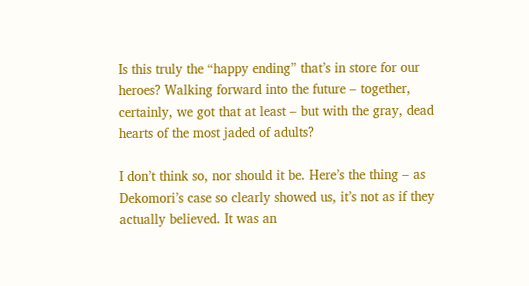Is this truly the “happy ending” that’s in store for our heroes? Walking forward into the future – together, certainly, we got that at least – but with the gray, dead hearts of the most jaded of adults?

I don’t think so, nor should it be. Here’s the thing – as Dekomori’s case so clearly showed us, it’s not as if they actually believed. It was an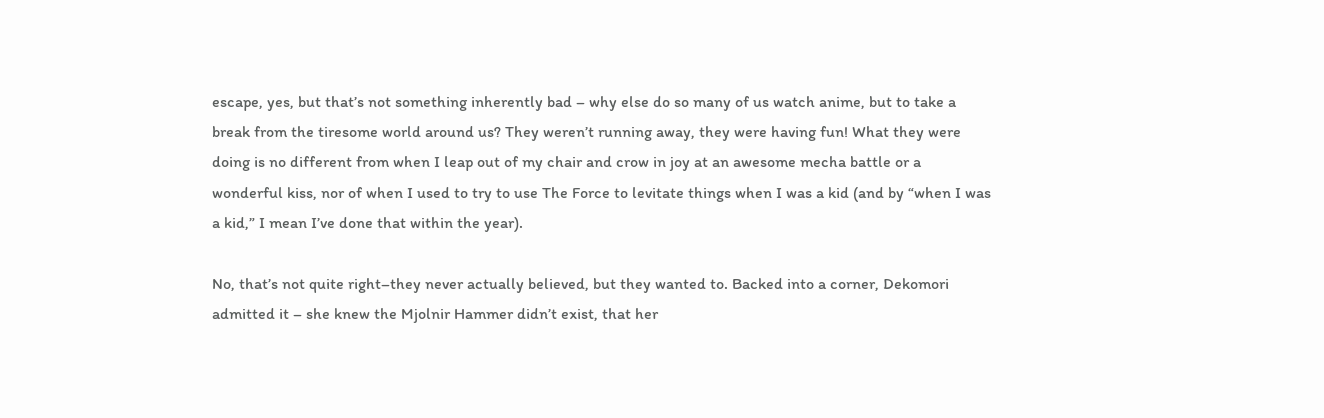escape, yes, but that’s not something inherently bad – why else do so many of us watch anime, but to take a break from the tiresome world around us? They weren’t running away, they were having fun! What they were doing is no different from when I leap out of my chair and crow in joy at an awesome mecha battle or a wonderful kiss, nor of when I used to try to use The Force to levitate things when I was a kid (and by “when I was a kid,” I mean I’ve done that within the year).

No, that’s not quite right–they never actually believed, but they wanted to. Backed into a corner, Dekomori admitted it – she knew the Mjolnir Hammer didn’t exist, that her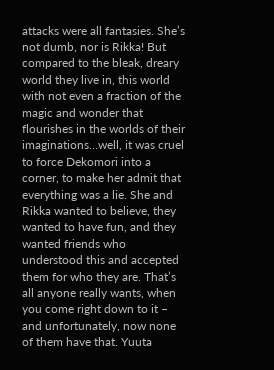attacks were all fantasies. She’s not dumb, nor is Rikka! But compared to the bleak, dreary world they live in, this world with not even a fraction of the magic and wonder that flourishes in the worlds of their imaginations…well, it was cruel to force Dekomori into a corner, to make her admit that everything was a lie. She and Rikka wanted to believe, they wanted to have fun, and they wanted friends who understood this and accepted them for who they are. That’s all anyone really wants, when you come right down to it – and unfortunately, now none of them have that. Yuuta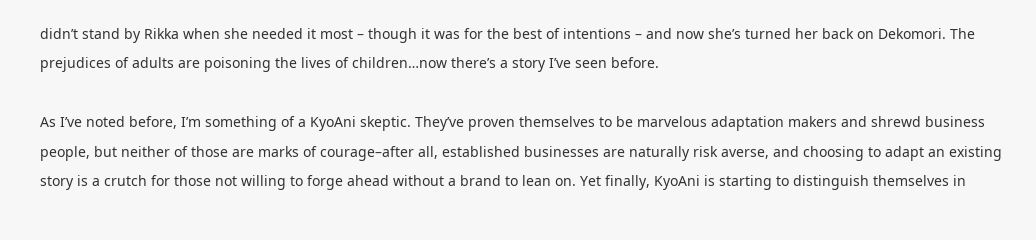didn’t stand by Rikka when she needed it most – though it was for the best of intentions – and now she’s turned her back on Dekomori. The prejudices of adults are poisoning the lives of children…now there’s a story I’ve seen before.

As I’ve noted before, I’m something of a KyoAni skeptic. They’ve proven themselves to be marvelous adaptation makers and shrewd business people, but neither of those are marks of courage–after all, established businesses are naturally risk averse, and choosing to adapt an existing story is a crutch for those not willing to forge ahead without a brand to lean on. Yet finally, KyoAni is starting to distinguish themselves in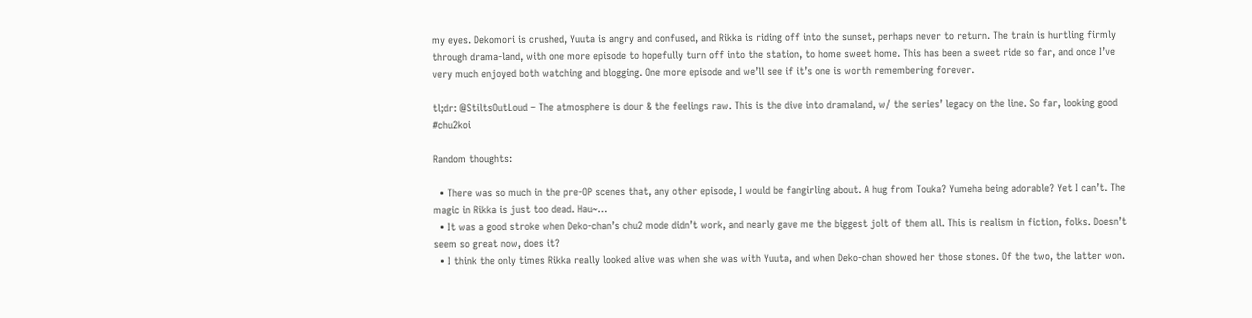my eyes. Dekomori is crushed, Yuuta is angry and confused, and Rikka is riding off into the sunset, perhaps never to return. The train is hurtling firmly through drama-land, with one more episode to hopefully turn off into the station, to home sweet home. This has been a sweet ride so far, and once I’ve very much enjoyed both watching and blogging. One more episode and we’ll see if it’s one is worth remembering forever.

tl;dr: @StiltsOutLoud – The atmosphere is dour & the feelings raw. This is the dive into dramaland, w/ the series’ legacy on the line. So far, looking good #chu2koi

Random thoughts:

  • There was so much in the pre-OP scenes that, any other episode, I would be fangirling about. A hug from Touka? Yumeha being adorable? Yet I can’t. The magic in Rikka is just too dead. Hau~…
  • It was a good stroke when Deko-chan’s chu2 mode didn’t work, and nearly gave me the biggest jolt of them all. This is realism in fiction, folks. Doesn’t seem so great now, does it?
  • I think the only times Rikka really looked alive was when she was with Yuuta, and when Deko-chan showed her those stones. Of the two, the latter won.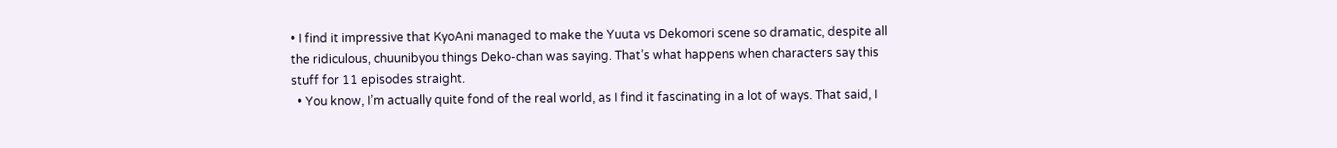• I find it impressive that KyoAni managed to make the Yuuta vs Dekomori scene so dramatic, despite all the ridiculous, chuunibyou things Deko-chan was saying. That’s what happens when characters say this stuff for 11 episodes straight.
  • You know, I’m actually quite fond of the real world, as I find it fascinating in a lot of ways. That said, I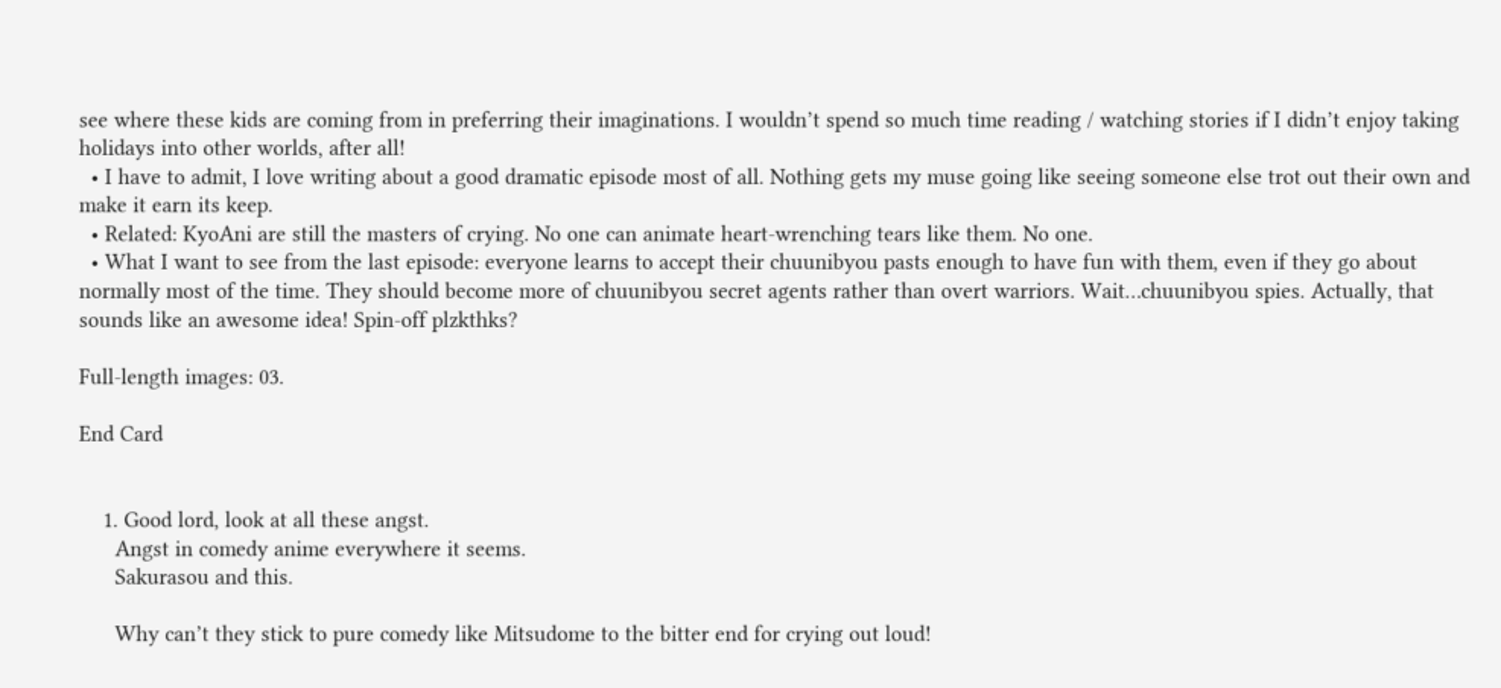see where these kids are coming from in preferring their imaginations. I wouldn’t spend so much time reading / watching stories if I didn’t enjoy taking holidays into other worlds, after all!
  • I have to admit, I love writing about a good dramatic episode most of all. Nothing gets my muse going like seeing someone else trot out their own and make it earn its keep.
  • Related: KyoAni are still the masters of crying. No one can animate heart-wrenching tears like them. No one.
  • What I want to see from the last episode: everyone learns to accept their chuunibyou pasts enough to have fun with them, even if they go about normally most of the time. They should become more of chuunibyou secret agents rather than overt warriors. Wait…chuunibyou spies. Actually, that sounds like an awesome idea! Spin-off plzkthks?

Full-length images: 03.

End Card


    1. Good lord, look at all these angst.
      Angst in comedy anime everywhere it seems.
      Sakurasou and this.

      Why can’t they stick to pure comedy like Mitsudome to the bitter end for crying out loud!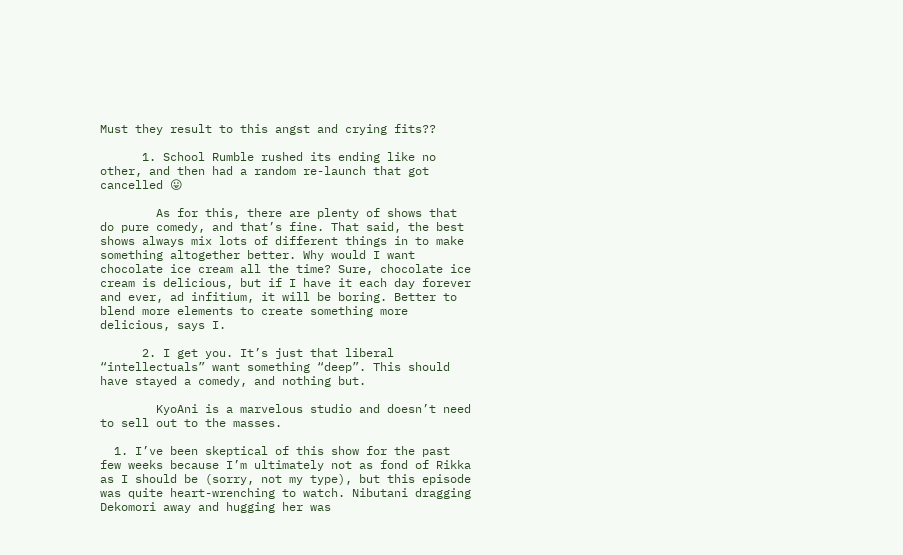Must they result to this angst and crying fits??

      1. School Rumble rushed its ending like no other, and then had a random re-launch that got cancelled 😛

        As for this, there are plenty of shows that do pure comedy, and that’s fine. That said, the best shows always mix lots of different things in to make something altogether better. Why would I want chocolate ice cream all the time? Sure, chocolate ice cream is delicious, but if I have it each day forever and ever, ad infitium, it will be boring. Better to blend more elements to create something more delicious, says I.

      2. I get you. It’s just that liberal “intellectuals” want something “deep”. This should have stayed a comedy, and nothing but.

        KyoAni is a marvelous studio and doesn’t need to sell out to the masses.

  1. I’ve been skeptical of this show for the past few weeks because I’m ultimately not as fond of Rikka as I should be (sorry, not my type), but this episode was quite heart-wrenching to watch. Nibutani dragging Dekomori away and hugging her was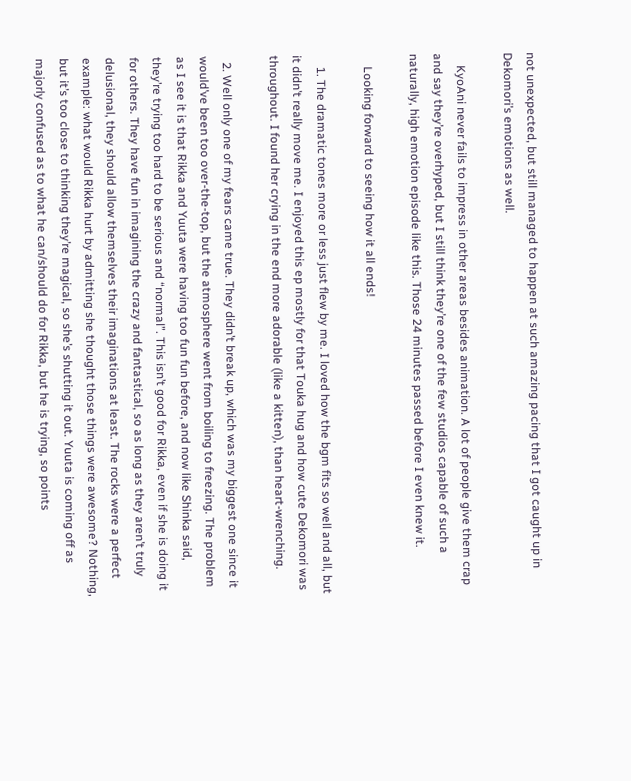not unexpected, but still managed to happen at such amazing pacing that I got caught up in Dekomori’s emotions as well.

    KyoAni never fails to impress in other areas besides animation. A lot of people give them crap and say they’re overhyped, but I still think they’re one of the few studios capable of such a naturally, high emotion episode like this. Those 24 minutes passed before I even knew it.

    Looking forward to seeing how it all ends!

    1. The dramatic tones more or less just flew by me. I loved how the bgm fits so well and all, but it didn’t really move me. I enjoyed this ep mostly for that Touka hug and how cute Dekomori was throughout. I found her crying in the end more adorable (like a kitten), than heart-wrenching.

  2. Well only one of my fears came true. They didn’t break up, which was my biggest one since it would’ve been too over-the-top, but the atmosphere went from boiling to freezing. The problem as I see it is that Rikka and Yuuta were having too fun fun before, and now like Shinka said, they’re trying too hard to be serious and “normal”. This isn’t good for Rikka, even if she is doing it for others. They have fun in imagining the crazy and fantastical, so as long as they aren’t truly delusional, they should allow themselves their imaginations at least. The rocks were a perfect example: what would Rikka hurt by admitting she thought those things were awesome? Nothing, but it’s too close to thinking they’re magical, so she’s shutting it out. Yuuta is coming off as majorly confused as to what he can/should do for Rikka, but he is trying, so points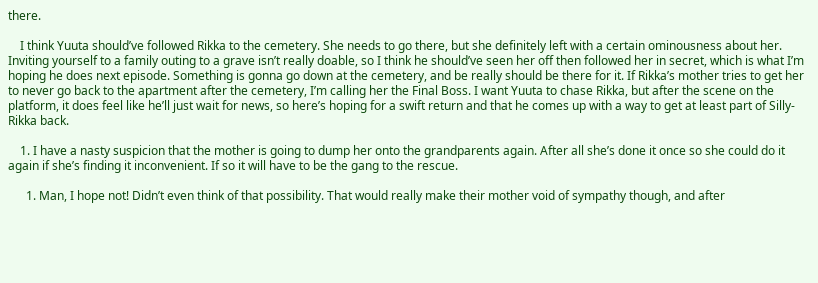there.

    I think Yuuta should’ve followed Rikka to the cemetery. She needs to go there, but she definitely left with a certain ominousness about her. Inviting yourself to a family outing to a grave isn’t really doable, so I think he should’ve seen her off then followed her in secret, which is what I’m hoping he does next episode. Something is gonna go down at the cemetery, and be really should be there for it. If Rikka’s mother tries to get her to never go back to the apartment after the cemetery, I’m calling her the Final Boss. I want Yuuta to chase Rikka, but after the scene on the platform, it does feel like he’ll just wait for news, so here’s hoping for a swift return and that he comes up with a way to get at least part of Silly-Rikka back.

    1. I have a nasty suspicion that the mother is going to dump her onto the grandparents again. After all she’s done it once so she could do it again if she’s finding it inconvenient. If so it will have to be the gang to the rescue.

      1. Man, I hope not! Didn’t even think of that possibility. That would really make their mother void of sympathy though, and after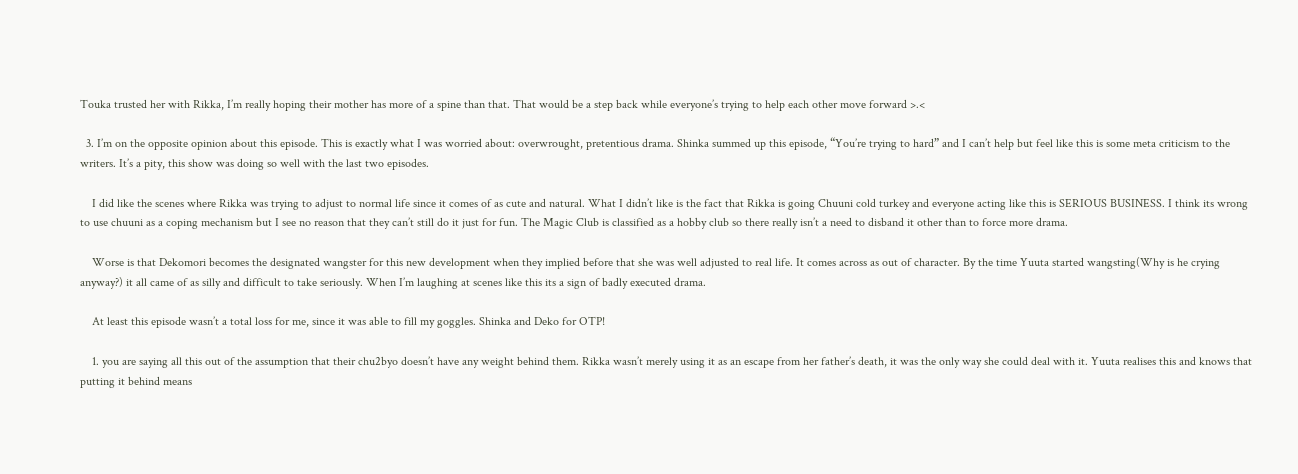Touka trusted her with Rikka, I’m really hoping their mother has more of a spine than that. That would be a step back while everyone’s trying to help each other move forward >.<

  3. I’m on the opposite opinion about this episode. This is exactly what I was worried about: overwrought, pretentious drama. Shinka summed up this episode, “You’re trying to hard” and I can’t help but feel like this is some meta criticism to the writers. It’s a pity, this show was doing so well with the last two episodes.

    I did like the scenes where Rikka was trying to adjust to normal life since it comes of as cute and natural. What I didn’t like is the fact that Rikka is going Chuuni cold turkey and everyone acting like this is SERIOUS BUSINESS. I think its wrong to use chuuni as a coping mechanism but I see no reason that they can’t still do it just for fun. The Magic Club is classified as a hobby club so there really isn’t a need to disband it other than to force more drama.

    Worse is that Dekomori becomes the designated wangster for this new development when they implied before that she was well adjusted to real life. It comes across as out of character. By the time Yuuta started wangsting(Why is he crying anyway?) it all came of as silly and difficult to take seriously. When I’m laughing at scenes like this its a sign of badly executed drama.

    At least this episode wasn’t a total loss for me, since it was able to fill my goggles. Shinka and Deko for OTP!

    1. you are saying all this out of the assumption that their chu2byo doesn’t have any weight behind them. Rikka wasn’t merely using it as an escape from her father’s death, it was the only way she could deal with it. Yuuta realises this and knows that putting it behind means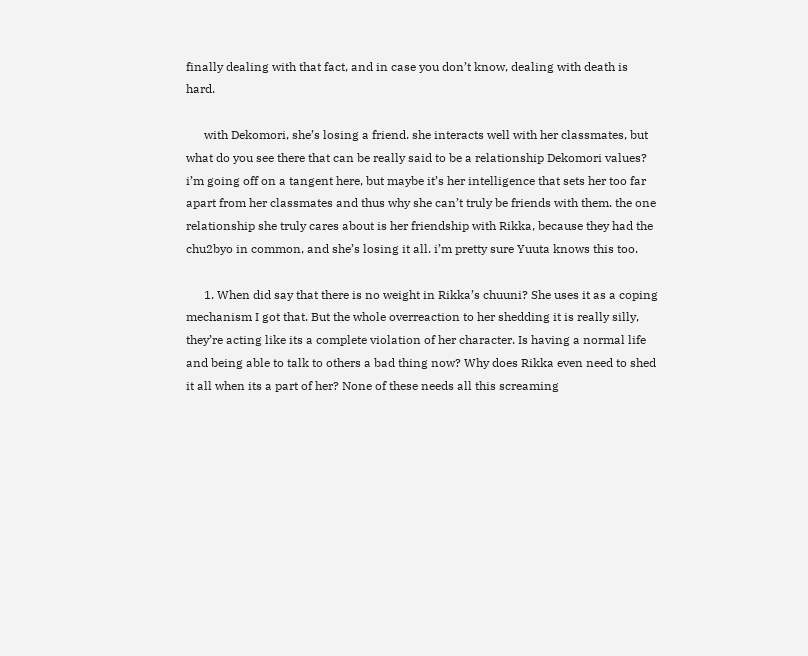finally dealing with that fact, and in case you don’t know, dealing with death is hard.

      with Dekomori, she’s losing a friend. she interacts well with her classmates, but what do you see there that can be really said to be a relationship Dekomori values? i’m going off on a tangent here, but maybe it’s her intelligence that sets her too far apart from her classmates and thus why she can’t truly be friends with them. the one relationship she truly cares about is her friendship with Rikka, because they had the chu2byo in common, and she’s losing it all. i’m pretty sure Yuuta knows this too.

      1. When did say that there is no weight in Rikka’s chuuni? She uses it as a coping mechanism I got that. But the whole overreaction to her shedding it is really silly, they’re acting like its a complete violation of her character. Is having a normal life and being able to talk to others a bad thing now? Why does Rikka even need to shed it all when its a part of her? None of these needs all this screaming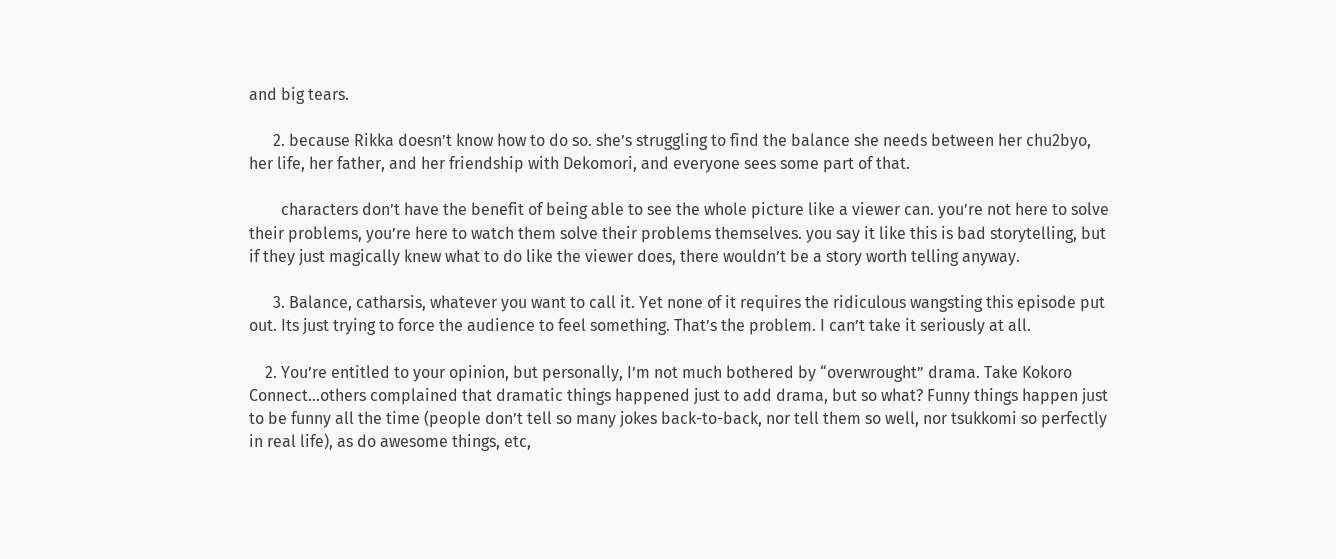and big tears.

      2. because Rikka doesn’t know how to do so. she’s struggling to find the balance she needs between her chu2byo, her life, her father, and her friendship with Dekomori, and everyone sees some part of that.

        characters don’t have the benefit of being able to see the whole picture like a viewer can. you’re not here to solve their problems, you’re here to watch them solve their problems themselves. you say it like this is bad storytelling, but if they just magically knew what to do like the viewer does, there wouldn’t be a story worth telling anyway.

      3. Balance, catharsis, whatever you want to call it. Yet none of it requires the ridiculous wangsting this episode put out. Its just trying to force the audience to feel something. That’s the problem. I can’t take it seriously at all.

    2. You’re entitled to your opinion, but personally, I’m not much bothered by “overwrought” drama. Take Kokoro Connect…others complained that dramatic things happened just to add drama, but so what? Funny things happen just to be funny all the time (people don’t tell so many jokes back-to-back, nor tell them so well, nor tsukkomi so perfectly in real life), as do awesome things, etc,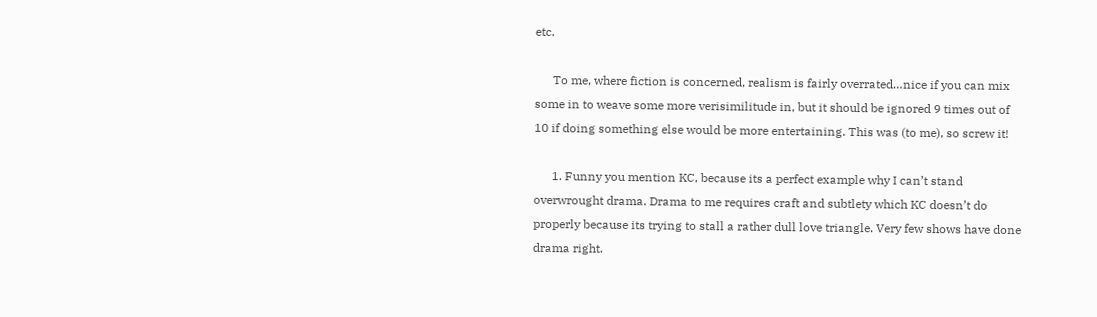etc.

      To me, where fiction is concerned, realism is fairly overrated…nice if you can mix some in to weave some more verisimilitude in, but it should be ignored 9 times out of 10 if doing something else would be more entertaining. This was (to me), so screw it!

      1. Funny you mention KC, because its a perfect example why I can’t stand overwrought drama. Drama to me requires craft and subtlety which KC doesn’t do properly because its trying to stall a rather dull love triangle. Very few shows have done drama right.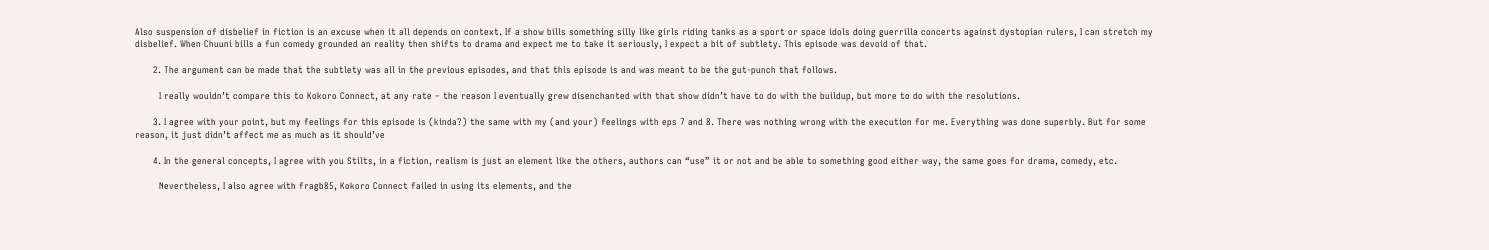Also suspension of disbelief in fiction is an excuse when it all depends on context. If a show bills something silly like girls riding tanks as a sport or space idols doing guerrilla concerts against dystopian rulers, I can stretch my disbelief. When Chuuni bills a fun comedy grounded an reality then shifts to drama and expect me to take it seriously, I expect a bit of subtlety. This episode was devoid of that.

      2. The argument can be made that the subtlety was all in the previous episodes, and that this episode is and was meant to be the gut-punch that follows.

        I really wouldn’t compare this to Kokoro Connect, at any rate – the reason I eventually grew disenchanted with that show didn’t have to do with the buildup, but more to do with the resolutions.

      3. I agree with your point, but my feelings for this episode is (kinda?) the same with my (and your) feelings with eps 7 and 8. There was nothing wrong with the execution for me. Everything was done superbly. But for some reason, it just didn’t affect me as much as it should’ve

      4. In the general concepts, I agree with you Stilts, in a fiction, realism is just an element like the others, authors can “use” it or not and be able to something good either way, the same goes for drama, comedy, etc.

        Nevertheless, I also agree with fragb85, Kokoro Connect failed in using its elements, and the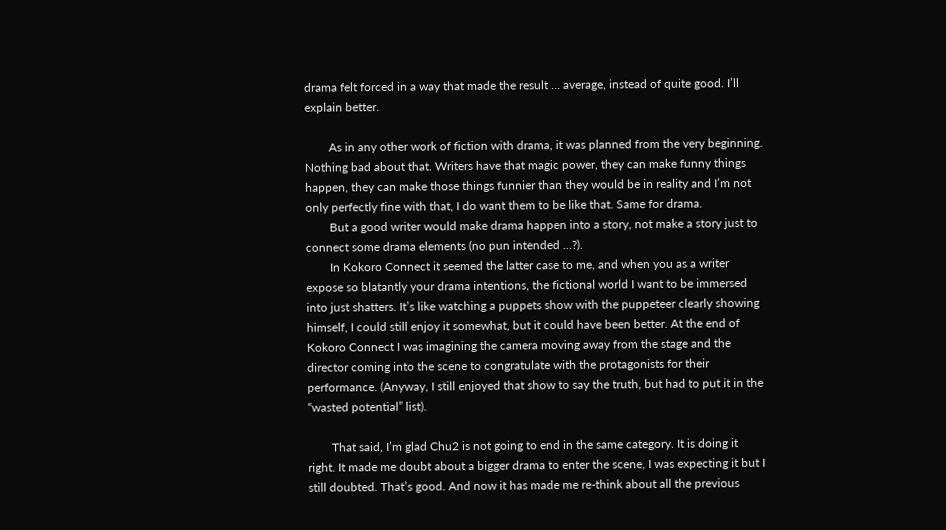drama felt forced in a way that made the result … average, instead of quite good. I’ll explain better.

        As in any other work of fiction with drama, it was planned from the very beginning. Nothing bad about that. Writers have that magic power, they can make funny things happen, they can make those things funnier than they would be in reality and I’m not only perfectly fine with that, I do want them to be like that. Same for drama.
        But a good writer would make drama happen into a story, not make a story just to connect some drama elements (no pun intended …?).
        In Kokoro Connect it seemed the latter case to me, and when you as a writer expose so blatantly your drama intentions, the fictional world I want to be immersed into just shatters. It’s like watching a puppets show with the puppeteer clearly showing himself, I could still enjoy it somewhat, but it could have been better. At the end of Kokoro Connect I was imagining the camera moving away from the stage and the director coming into the scene to congratulate with the protagonists for their performance. (Anyway, I still enjoyed that show to say the truth, but had to put it in the “wasted potential” list).

        That said, I’m glad Chu2 is not going to end in the same category. It is doing it right. It made me doubt about a bigger drama to enter the scene, I was expecting it but I still doubted. That’s good. And now it has made me re-think about all the previous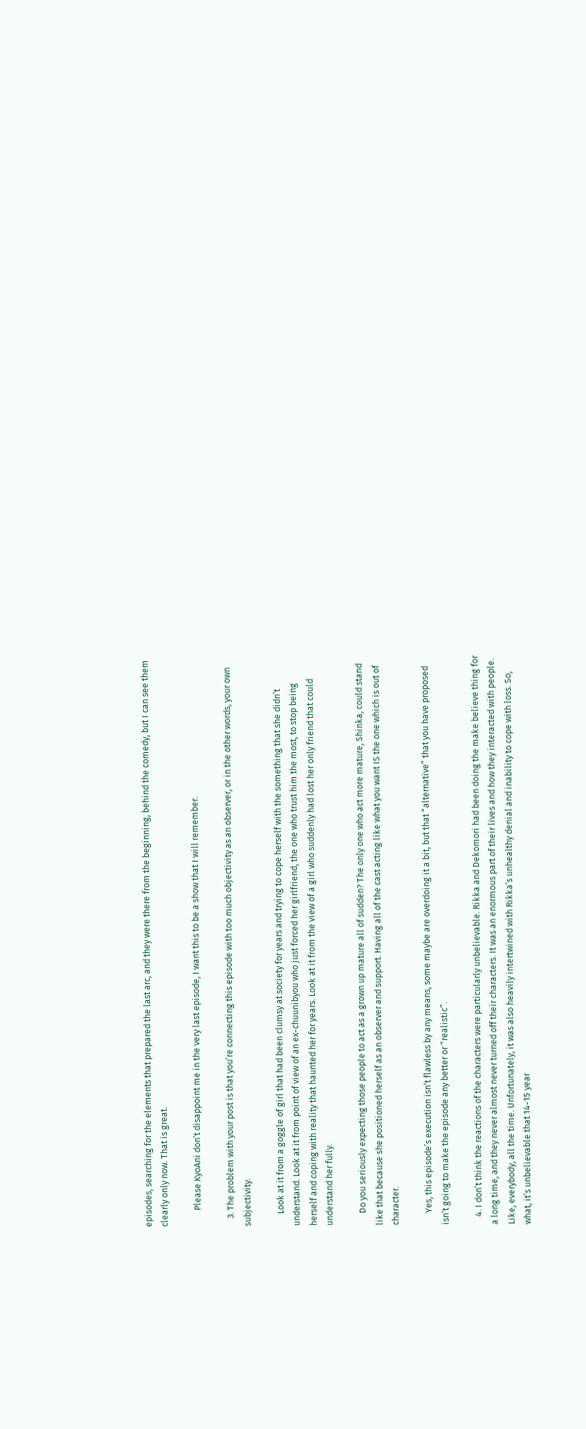episodes, searching for the elements that prepared the last arc, and they were there from the beginning, behind the comedy, but I can see them clearly only now. That is great.

        Please KyoAni don’t disappoint me in the very last episode, I want this to be a show that I will remember.

    3. The problem with your post is that you’re connecting this episode with too much objectivity as an observer, or in the other words, your own subjectivity.

      Look at it from a goggle of girl that had been clumsy at society for years and trying to cope herself with the something that she didn’t understand. Look at it from point of view of an ex-chuunibyou who just forced her girlfriend, the one who trust him the most, to stop being herself and coping with reality that haunted her for years. Look at it from the view of a girl who suddenly had lost her only friend that could understand her fully.

      Do you seriously expecting those people to act as a grown up mature all of sudden? The only one who act more mature, Shinka, could stand like that because she positioned herself as an observer and support. Having all of the cast acting like what you want IS the one which is out of character.

      Yes, this episode’s execution isn’t flawless by any means, some maybe are overdoing it a bit, but that “alternative” that you have proposed isn’t going to make the episode any better or “realistic”.

    4. I don’t think the reactions of the characters were particularly unbelievable. Rikka and Dekomori had been doing the make believe thing for a long time, and they never almost never turned off their characters. It was an enormous part of their lives and how they interacted with people. Like, everybody, all the time. Unfortunately, it was also heavily intertwined with Rikka’s unhealthy denial and inability to cope with loss. So, what, it’s unbelievable that 14-15 year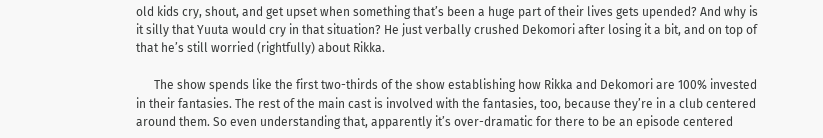old kids cry, shout, and get upset when something that’s been a huge part of their lives gets upended? And why is it silly that Yuuta would cry in that situation? He just verbally crushed Dekomori after losing it a bit, and on top of that he’s still worried (rightfully) about Rikka.

      The show spends like the first two-thirds of the show establishing how Rikka and Dekomori are 100% invested in their fantasies. The rest of the main cast is involved with the fantasies, too, because they’re in a club centered around them. So even understanding that, apparently it’s over-dramatic for there to be an episode centered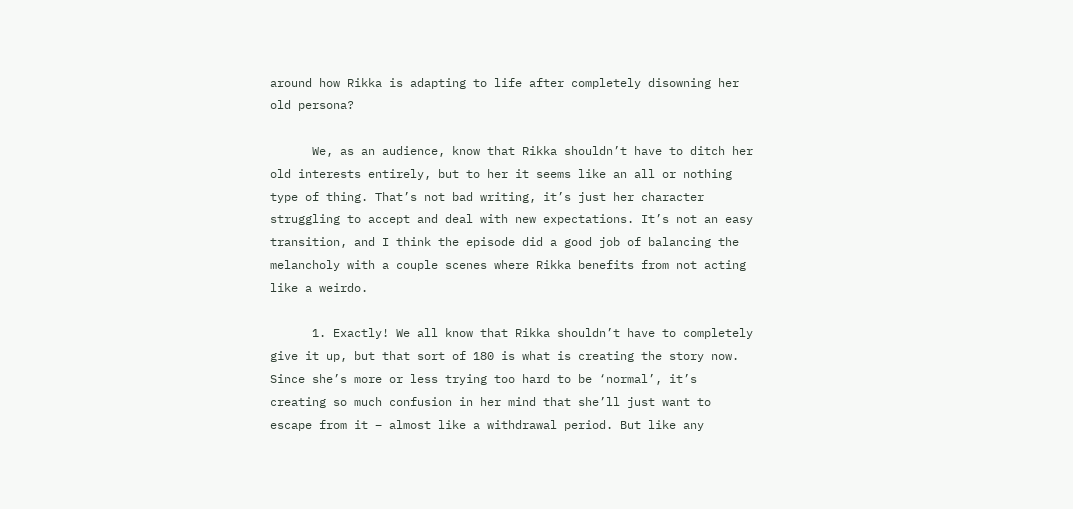around how Rikka is adapting to life after completely disowning her old persona?

      We, as an audience, know that Rikka shouldn’t have to ditch her old interests entirely, but to her it seems like an all or nothing type of thing. That’s not bad writing, it’s just her character struggling to accept and deal with new expectations. It’s not an easy transition, and I think the episode did a good job of balancing the melancholy with a couple scenes where Rikka benefits from not acting like a weirdo.

      1. Exactly! We all know that Rikka shouldn’t have to completely give it up, but that sort of 180 is what is creating the story now. Since she’s more or less trying too hard to be ‘normal’, it’s creating so much confusion in her mind that she’ll just want to escape from it – almost like a withdrawal period. But like any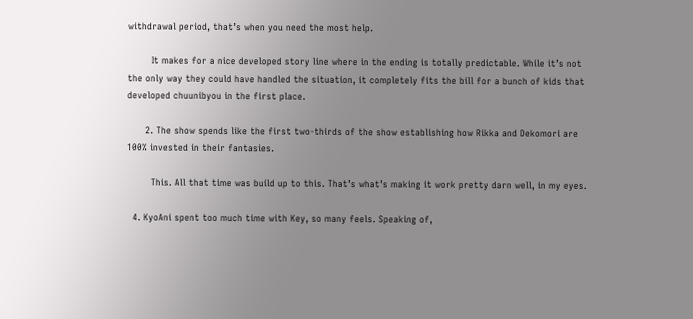withdrawal period, that’s when you need the most help.

        It makes for a nice developed story line where in the ending is totally predictable. While it’s not the only way they could have handled the situation, it completely fits the bill for a bunch of kids that developed chuunibyou in the first place.

      2. The show spends like the first two-thirds of the show establishing how Rikka and Dekomori are 100% invested in their fantasies.

        This. All that time was build up to this. That’s what’s making it work pretty darn well, in my eyes.

  4. KyoAni spent too much time with Key, so many feels. Speaking of,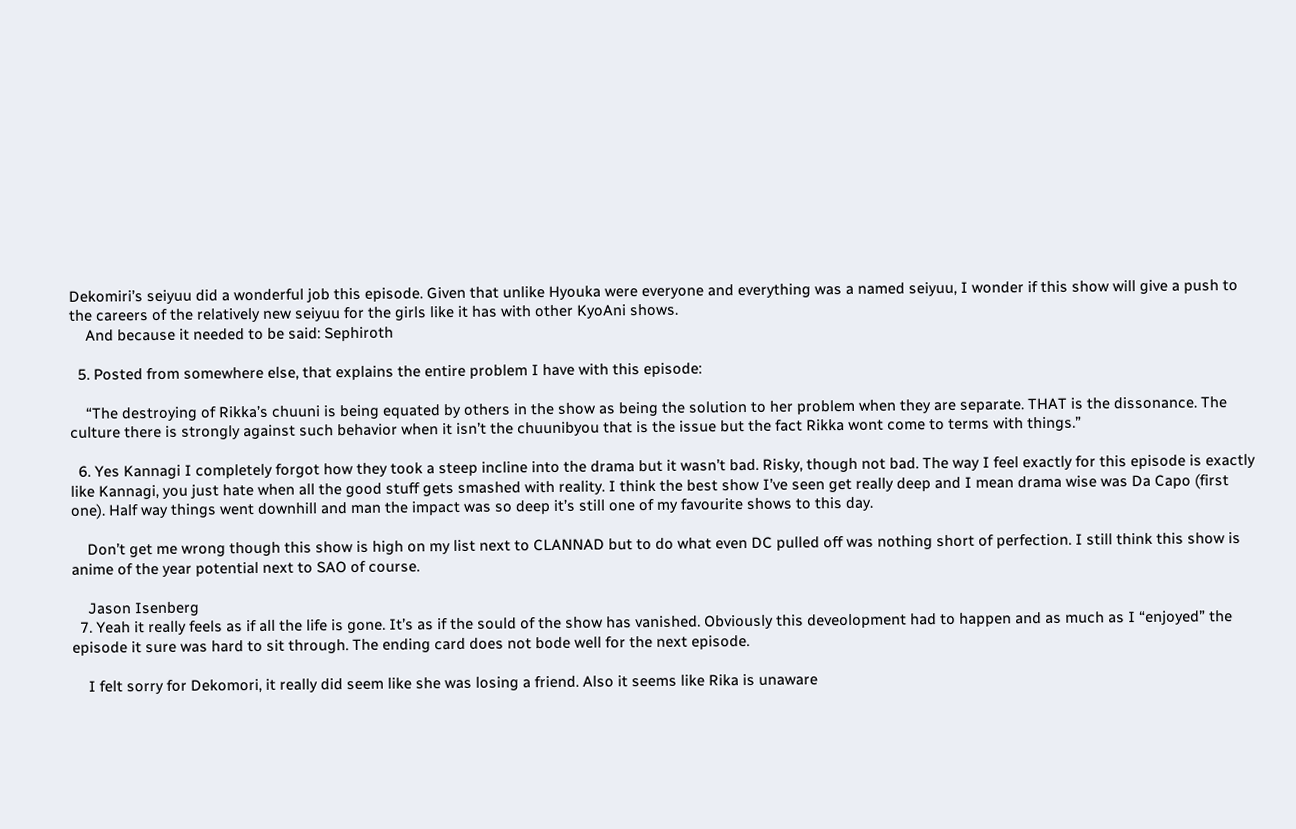Dekomiri’s seiyuu did a wonderful job this episode. Given that unlike Hyouka were everyone and everything was a named seiyuu, I wonder if this show will give a push to the careers of the relatively new seiyuu for the girls like it has with other KyoAni shows.
    And because it needed to be said: Sephiroth

  5. Posted from somewhere else, that explains the entire problem I have with this episode:

    “The destroying of Rikka’s chuuni is being equated by others in the show as being the solution to her problem when they are separate. THAT is the dissonance. The culture there is strongly against such behavior when it isn’t the chuunibyou that is the issue but the fact Rikka wont come to terms with things.”

  6. Yes Kannagi I completely forgot how they took a steep incline into the drama but it wasn’t bad. Risky, though not bad. The way I feel exactly for this episode is exactly like Kannagi, you just hate when all the good stuff gets smashed with reality. I think the best show I’ve seen get really deep and I mean drama wise was Da Capo (first one). Half way things went downhill and man the impact was so deep it’s still one of my favourite shows to this day.

    Don’t get me wrong though this show is high on my list next to CLANNAD but to do what even DC pulled off was nothing short of perfection. I still think this show is anime of the year potential next to SAO of course.

    Jason Isenberg
  7. Yeah it really feels as if all the life is gone. It’s as if the sould of the show has vanished. Obviously this deveolopment had to happen and as much as I “enjoyed” the episode it sure was hard to sit through. The ending card does not bode well for the next episode.

    I felt sorry for Dekomori, it really did seem like she was losing a friend. Also it seems like Rika is unaware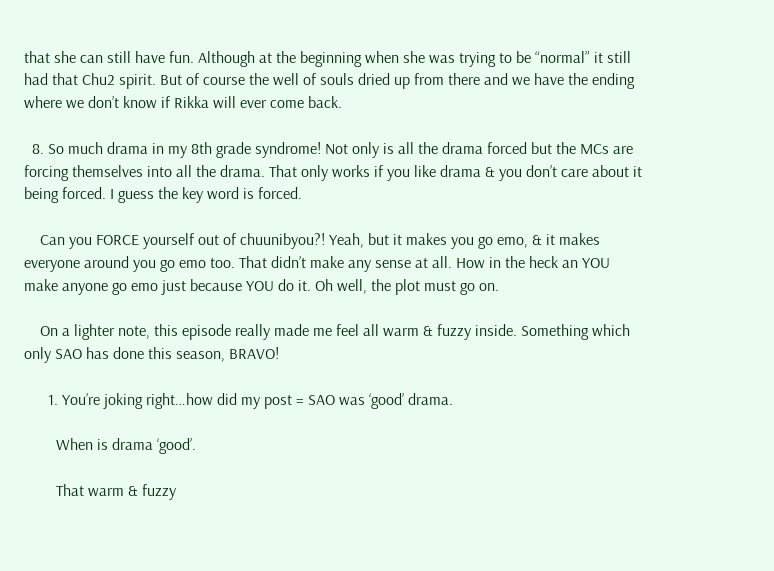that she can still have fun. Although at the beginning when she was trying to be “normal” it still had that Chu2 spirit. But of course the well of souls dried up from there and we have the ending where we don’t know if Rikka will ever come back.

  8. So much drama in my 8th grade syndrome! Not only is all the drama forced but the MCs are forcing themselves into all the drama. That only works if you like drama & you don’t care about it being forced. I guess the key word is forced.

    Can you FORCE yourself out of chuunibyou?! Yeah, but it makes you go emo, & it makes everyone around you go emo too. That didn’t make any sense at all. How in the heck an YOU make anyone go emo just because YOU do it. Oh well, the plot must go on.

    On a lighter note, this episode really made me feel all warm & fuzzy inside. Something which only SAO has done this season, BRAVO!

      1. You’re joking right…how did my post = SAO was ‘good’ drama.

        When is drama ‘good’.

        That warm & fuzzy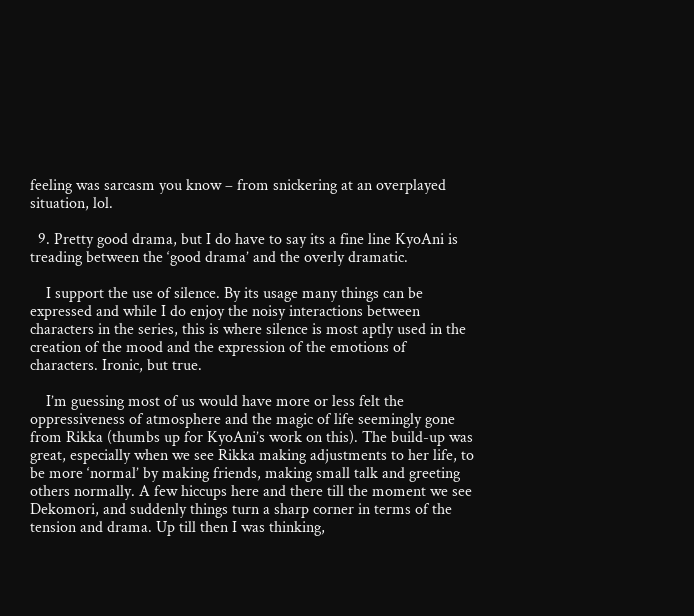feeling was sarcasm you know – from snickering at an overplayed situation, lol.

  9. Pretty good drama, but I do have to say its a fine line KyoAni is treading between the ‘good drama’ and the overly dramatic.

    I support the use of silence. By its usage many things can be expressed and while I do enjoy the noisy interactions between characters in the series, this is where silence is most aptly used in the creation of the mood and the expression of the emotions of characters. Ironic, but true.

    I’m guessing most of us would have more or less felt the oppressiveness of atmosphere and the magic of life seemingly gone from Rikka (thumbs up for KyoAni’s work on this). The build-up was great, especially when we see Rikka making adjustments to her life, to be more ‘normal’ by making friends, making small talk and greeting others normally. A few hiccups here and there till the moment we see Dekomori, and suddenly things turn a sharp corner in terms of the tension and drama. Up till then I was thinking,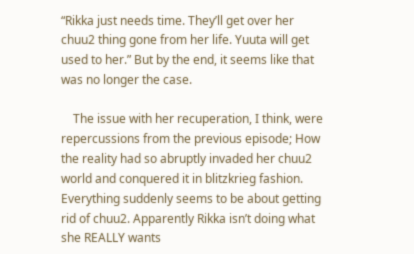“Rikka just needs time. They’ll get over her chuu2 thing gone from her life. Yuuta will get used to her.” But by the end, it seems like that was no longer the case.

    The issue with her recuperation, I think, were repercussions from the previous episode; How the reality had so abruptly invaded her chuu2 world and conquered it in blitzkrieg fashion. Everything suddenly seems to be about getting rid of chuu2. Apparently Rikka isn’t doing what she REALLY wants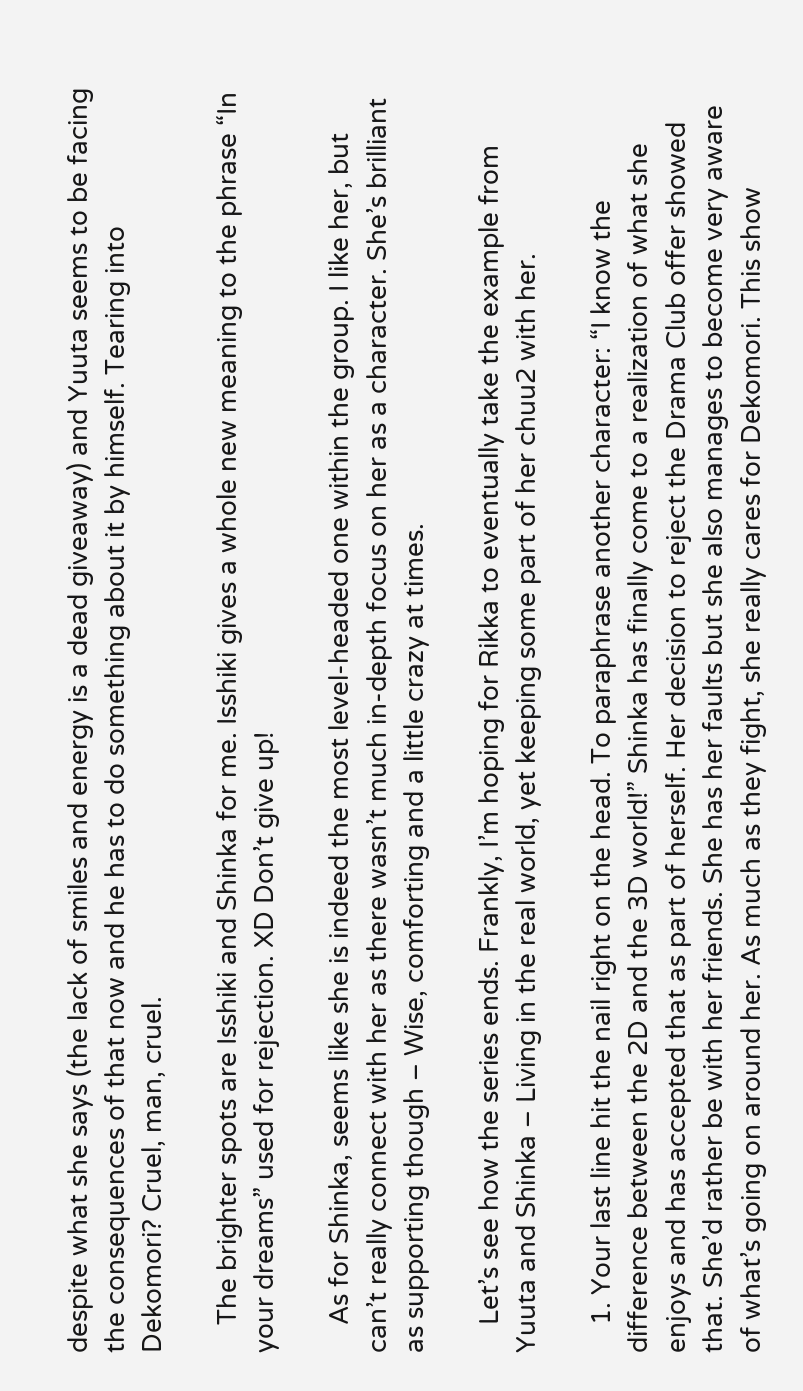despite what she says (the lack of smiles and energy is a dead giveaway) and Yuuta seems to be facing the consequences of that now and he has to do something about it by himself. Tearing into Dekomori? Cruel, man, cruel.

    The brighter spots are Isshiki and Shinka for me. Isshiki gives a whole new meaning to the phrase “In your dreams” used for rejection. XD Don’t give up!

    As for Shinka, seems like she is indeed the most level-headed one within the group. I like her, but can’t really connect with her as there wasn’t much in-depth focus on her as a character. She’s brilliant as supporting though – Wise, comforting and a little crazy at times.

    Let’s see how the series ends. Frankly, I’m hoping for Rikka to eventually take the example from Yuuta and Shinka – Living in the real world, yet keeping some part of her chuu2 with her.

    1. Your last line hit the nail right on the head. To paraphrase another character: “I know the difference between the 2D and the 3D world!” Shinka has finally come to a realization of what she enjoys and has accepted that as part of herself. Her decision to reject the Drama Club offer showed that. She’d rather be with her friends. She has her faults but she also manages to become very aware of what’s going on around her. As much as they fight, she really cares for Dekomori. This show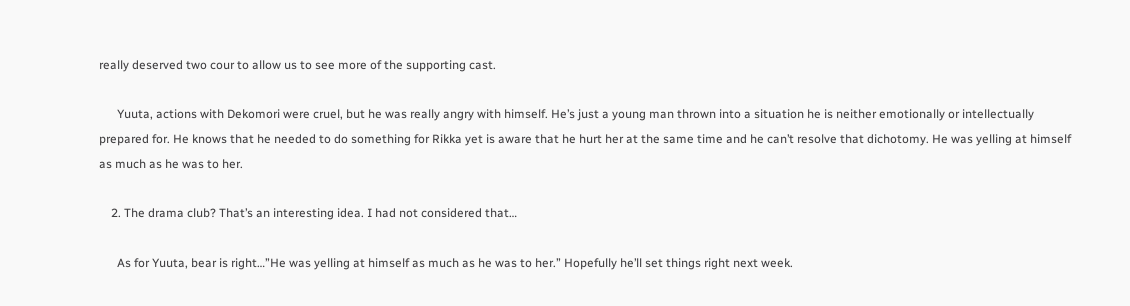really deserved two cour to allow us to see more of the supporting cast.

      Yuuta, actions with Dekomori were cruel, but he was really angry with himself. He’s just a young man thrown into a situation he is neither emotionally or intellectually prepared for. He knows that he needed to do something for Rikka yet is aware that he hurt her at the same time and he can’t resolve that dichotomy. He was yelling at himself as much as he was to her.

    2. The drama club? That’s an interesting idea. I had not considered that…

      As for Yuuta, bear is right…”He was yelling at himself as much as he was to her.” Hopefully he’ll set things right next week.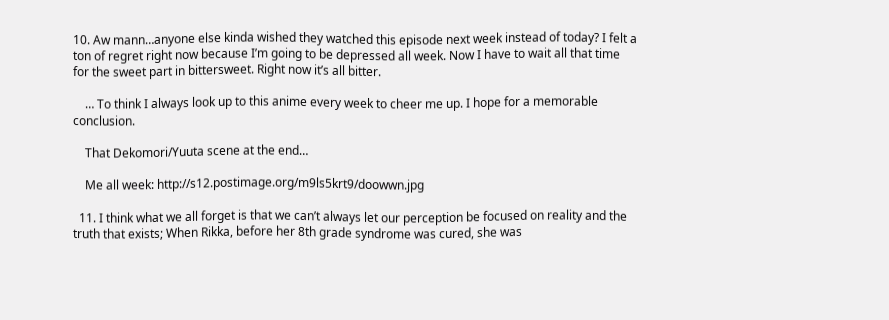10. Aw mann…anyone else kinda wished they watched this episode next week instead of today? I felt a ton of regret right now because I’m going to be depressed all week. Now I have to wait all that time for the sweet part in bittersweet. Right now it’s all bitter.

    … To think I always look up to this anime every week to cheer me up. I hope for a memorable conclusion.

    That Dekomori/Yuuta scene at the end…

    Me all week: http://s12.postimage.org/m9ls5krt9/doowwn.jpg

  11. I think what we all forget is that we can’t always let our perception be focused on reality and the truth that exists; When Rikka, before her 8th grade syndrome was cured, she was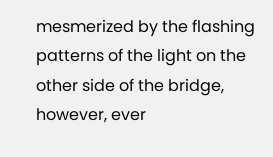mesmerized by the flashing patterns of the light on the other side of the bridge, however, ever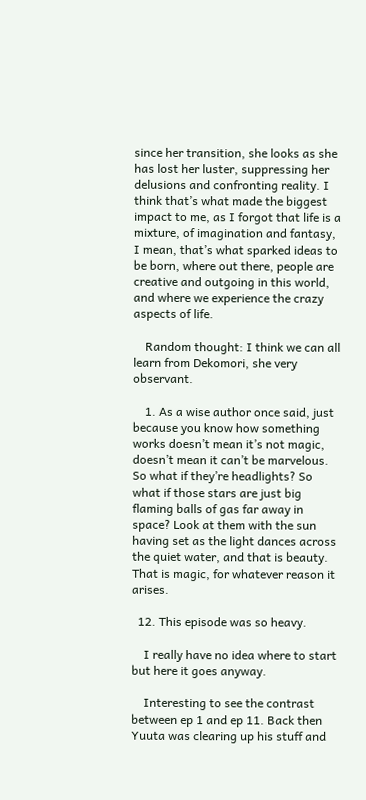since her transition, she looks as she has lost her luster, suppressing her delusions and confronting reality. I think that’s what made the biggest impact to me, as I forgot that life is a mixture, of imagination and fantasy, I mean, that’s what sparked ideas to be born, where out there, people are creative and outgoing in this world, and where we experience the crazy aspects of life.

    Random thought: I think we can all learn from Dekomori, she very observant.

    1. As a wise author once said, just because you know how something works doesn’t mean it’s not magic, doesn’t mean it can’t be marvelous. So what if they’re headlights? So what if those stars are just big flaming balls of gas far away in space? Look at them with the sun having set as the light dances across the quiet water, and that is beauty. That is magic, for whatever reason it arises.

  12. This episode was so heavy.

    I really have no idea where to start but here it goes anyway.

    Interesting to see the contrast between ep 1 and ep 11. Back then Yuuta was clearing up his stuff and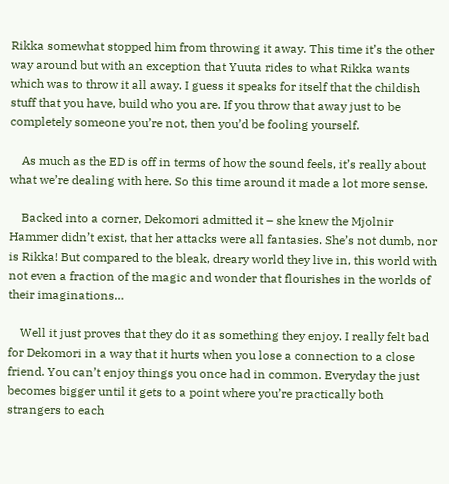Rikka somewhat stopped him from throwing it away. This time it’s the other way around but with an exception that Yuuta rides to what Rikka wants which was to throw it all away. I guess it speaks for itself that the childish stuff that you have, build who you are. If you throw that away just to be completely someone you’re not, then you’d be fooling yourself.

    As much as the ED is off in terms of how the sound feels, it’s really about what we’re dealing with here. So this time around it made a lot more sense.

    Backed into a corner, Dekomori admitted it – she knew the Mjolnir Hammer didn’t exist, that her attacks were all fantasies. She’s not dumb, nor is Rikka! But compared to the bleak, dreary world they live in, this world with not even a fraction of the magic and wonder that flourishes in the worlds of their imaginations…

    Well it just proves that they do it as something they enjoy. I really felt bad for Dekomori in a way that it hurts when you lose a connection to a close friend. You can’t enjoy things you once had in common. Everyday the just becomes bigger until it gets to a point where you’re practically both strangers to each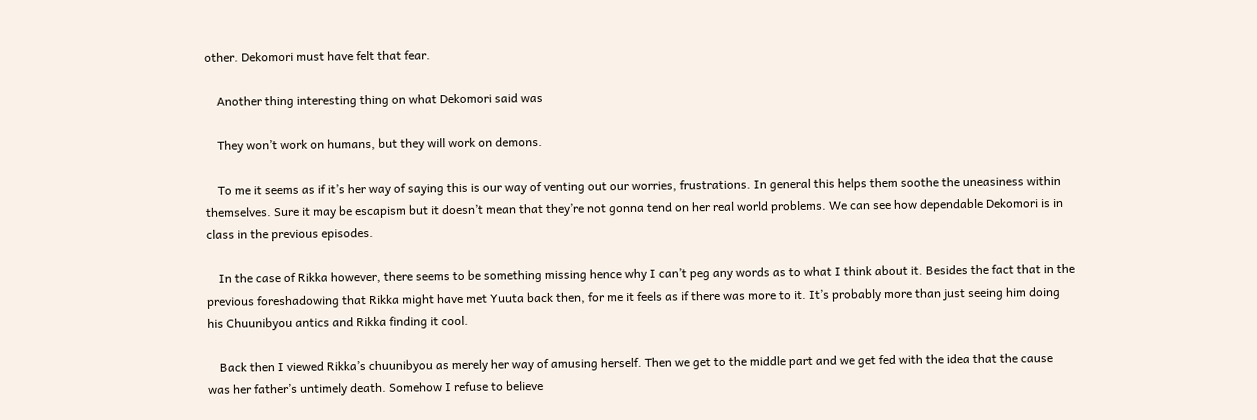other. Dekomori must have felt that fear.

    Another thing interesting thing on what Dekomori said was

    They won’t work on humans, but they will work on demons.

    To me it seems as if it’s her way of saying this is our way of venting out our worries, frustrations. In general this helps them soothe the uneasiness within themselves. Sure it may be escapism but it doesn’t mean that they’re not gonna tend on her real world problems. We can see how dependable Dekomori is in class in the previous episodes.

    In the case of Rikka however, there seems to be something missing hence why I can’t peg any words as to what I think about it. Besides the fact that in the previous foreshadowing that Rikka might have met Yuuta back then, for me it feels as if there was more to it. It’s probably more than just seeing him doing his Chuunibyou antics and Rikka finding it cool.

    Back then I viewed Rikka’s chuunibyou as merely her way of amusing herself. Then we get to the middle part and we get fed with the idea that the cause was her father’s untimely death. Somehow I refuse to believe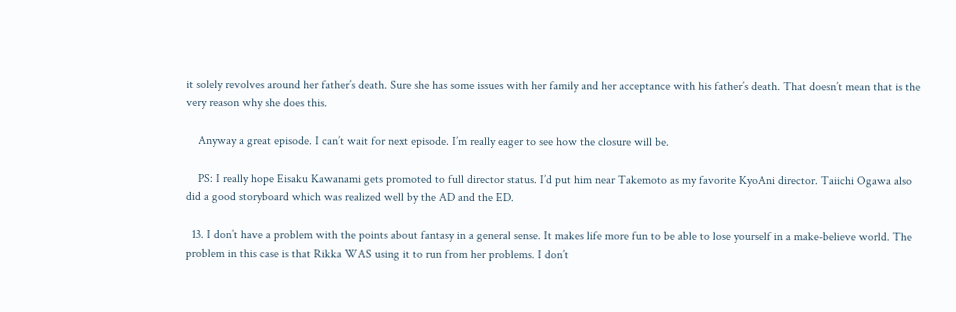it solely revolves around her father’s death. Sure she has some issues with her family and her acceptance with his father’s death. That doesn’t mean that is the very reason why she does this.

    Anyway a great episode. I can’t wait for next episode. I’m really eager to see how the closure will be.

    PS: I really hope Eisaku Kawanami gets promoted to full director status. I’d put him near Takemoto as my favorite KyoAni director. Taiichi Ogawa also did a good storyboard which was realized well by the AD and the ED.

  13. I don’t have a problem with the points about fantasy in a general sense. It makes life more fun to be able to lose yourself in a make-believe world. The problem in this case is that Rikka WAS using it to run from her problems. I don’t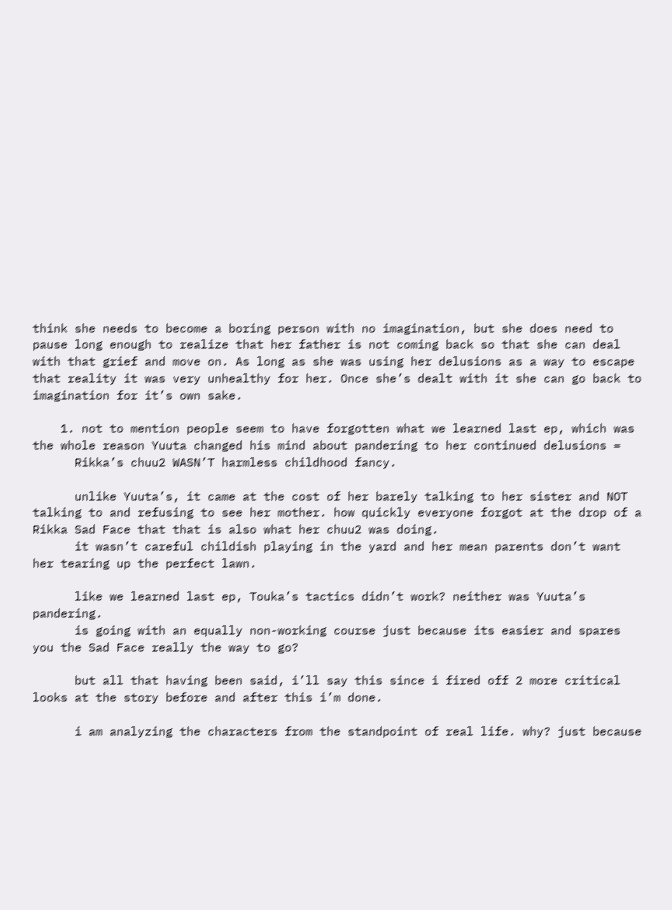think she needs to become a boring person with no imagination, but she does need to pause long enough to realize that her father is not coming back so that she can deal with that grief and move on. As long as she was using her delusions as a way to escape that reality it was very unhealthy for her. Once she’s dealt with it she can go back to imagination for it’s own sake.

    1. not to mention people seem to have forgotten what we learned last ep, which was the whole reason Yuuta changed his mind about pandering to her continued delusions =
      Rikka’s chuu2 WASN’T harmless childhood fancy.

      unlike Yuuta’s, it came at the cost of her barely talking to her sister and NOT talking to and refusing to see her mother. how quickly everyone forgot at the drop of a Rikka Sad Face that that is also what her chuu2 was doing.
      it wasn’t careful childish playing in the yard and her mean parents don’t want her tearing up the perfect lawn.

      like we learned last ep, Touka’s tactics didn’t work? neither was Yuuta’s pandering.
      is going with an equally non-working course just because its easier and spares you the Sad Face really the way to go?

      but all that having been said, i’ll say this since i fired off 2 more critical looks at the story before and after this i’m done.

      i am analyzing the characters from the standpoint of real life. why? just because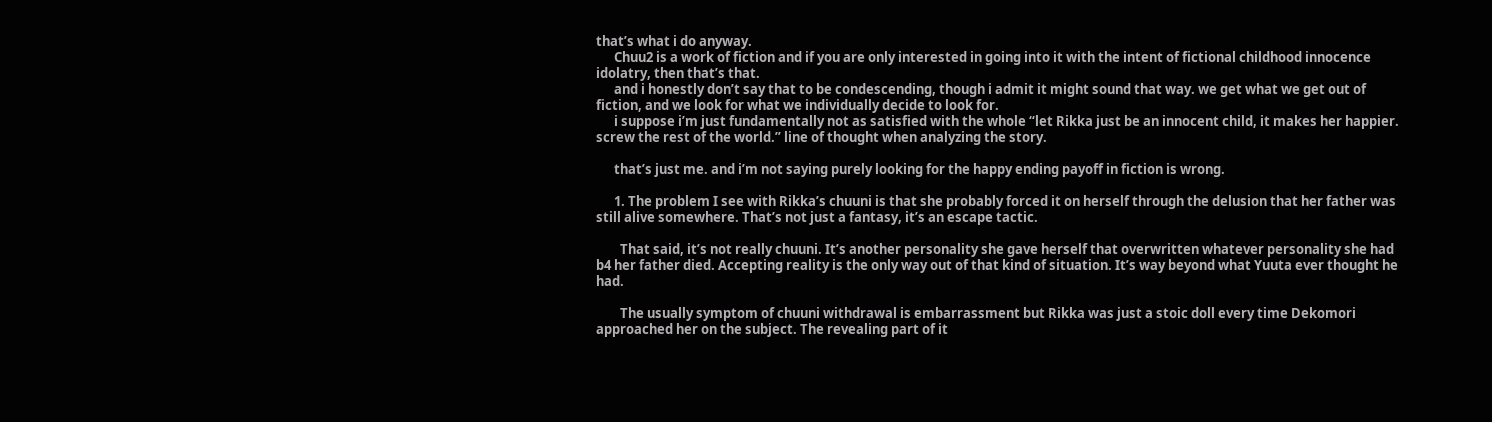that’s what i do anyway.
      Chuu2 is a work of fiction and if you are only interested in going into it with the intent of fictional childhood innocence idolatry, then that’s that.
      and i honestly don’t say that to be condescending, though i admit it might sound that way. we get what we get out of fiction, and we look for what we individually decide to look for.
      i suppose i’m just fundamentally not as satisfied with the whole “let Rikka just be an innocent child, it makes her happier. screw the rest of the world.” line of thought when analyzing the story.

      that’s just me. and i’m not saying purely looking for the happy ending payoff in fiction is wrong.

      1. The problem I see with Rikka’s chuuni is that she probably forced it on herself through the delusion that her father was still alive somewhere. That’s not just a fantasy, it’s an escape tactic.

        That said, it’s not really chuuni. It’s another personality she gave herself that overwritten whatever personality she had b4 her father died. Accepting reality is the only way out of that kind of situation. It’s way beyond what Yuuta ever thought he had.

        The usually symptom of chuuni withdrawal is embarrassment but Rikka was just a stoic doll every time Dekomori approached her on the subject. The revealing part of it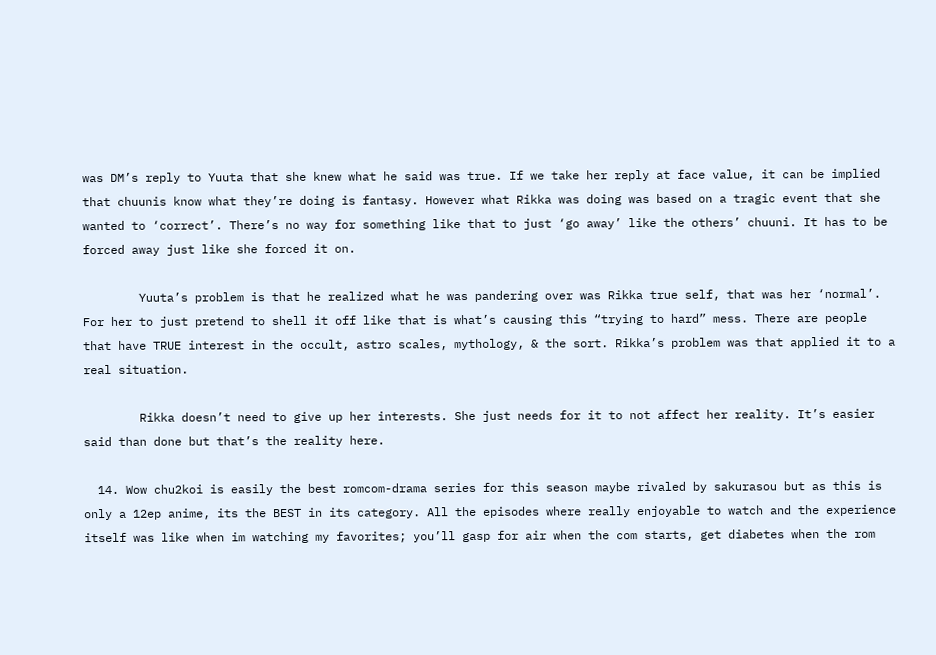was DM’s reply to Yuuta that she knew what he said was true. If we take her reply at face value, it can be implied that chuunis know what they’re doing is fantasy. However what Rikka was doing was based on a tragic event that she wanted to ‘correct’. There’s no way for something like that to just ‘go away’ like the others’ chuuni. It has to be forced away just like she forced it on.

        Yuuta’s problem is that he realized what he was pandering over was Rikka true self, that was her ‘normal’. For her to just pretend to shell it off like that is what’s causing this “trying to hard” mess. There are people that have TRUE interest in the occult, astro scales, mythology, & the sort. Rikka’s problem was that applied it to a real situation.

        Rikka doesn’t need to give up her interests. She just needs for it to not affect her reality. It’s easier said than done but that’s the reality here.

  14. Wow chu2koi is easily the best romcom-drama series for this season maybe rivaled by sakurasou but as this is only a 12ep anime, its the BEST in its category. All the episodes where really enjoyable to watch and the experience itself was like when im watching my favorites; you’ll gasp for air when the com starts, get diabetes when the rom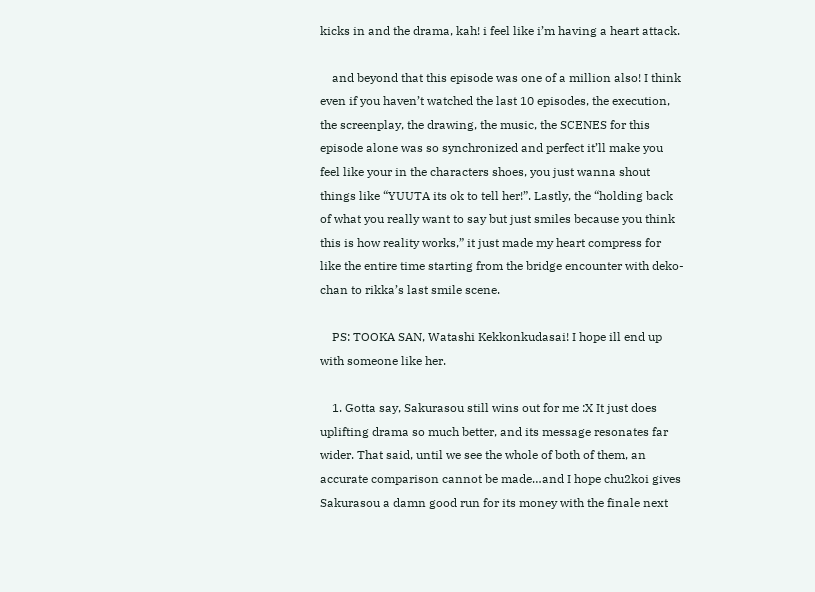kicks in and the drama, kah! i feel like i’m having a heart attack.

    and beyond that this episode was one of a million also! I think even if you haven’t watched the last 10 episodes, the execution, the screenplay, the drawing, the music, the SCENES for this episode alone was so synchronized and perfect it’ll make you feel like your in the characters shoes, you just wanna shout things like “YUUTA its ok to tell her!”. Lastly, the “holding back of what you really want to say but just smiles because you think this is how reality works,” it just made my heart compress for like the entire time starting from the bridge encounter with deko-chan to rikka’s last smile scene.

    PS: TOOKA SAN, Watashi Kekkonkudasai! I hope ill end up with someone like her.

    1. Gotta say, Sakurasou still wins out for me :X It just does uplifting drama so much better, and its message resonates far wider. That said, until we see the whole of both of them, an accurate comparison cannot be made…and I hope chu2koi gives Sakurasou a damn good run for its money with the finale next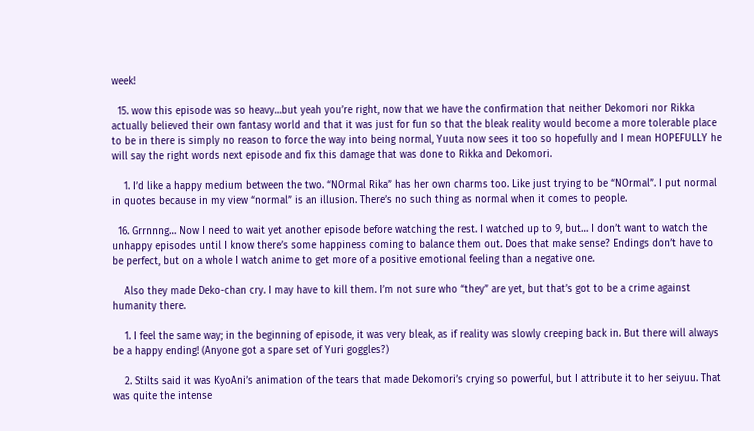week!

  15. wow this episode was so heavy…but yeah you’re right, now that we have the confirmation that neither Dekomori nor Rikka actually believed their own fantasy world and that it was just for fun so that the bleak reality would become a more tolerable place to be in there is simply no reason to force the way into being normal, Yuuta now sees it too so hopefully and I mean HOPEFULLY he will say the right words next episode and fix this damage that was done to Rikka and Dekomori.

    1. I’d like a happy medium between the two. “NOrmal Rika” has her own charms too. Like just trying to be “NOrmal”. I put normal in quotes because in my view “normal” is an illusion. There’s no such thing as normal when it comes to people.

  16. Grrnnng… Now I need to wait yet another episode before watching the rest. I watched up to 9, but… I don’t want to watch the unhappy episodes until I know there’s some happiness coming to balance them out. Does that make sense? Endings don’t have to be perfect, but on a whole I watch anime to get more of a positive emotional feeling than a negative one.

    Also they made Deko-chan cry. I may have to kill them. I’m not sure who “they” are yet, but that’s got to be a crime against humanity there.

    1. I feel the same way; in the beginning of episode, it was very bleak, as if reality was slowly creeping back in. But there will always be a happy ending! (Anyone got a spare set of Yuri goggles?)

    2. Stilts said it was KyoAni’s animation of the tears that made Dekomori’s crying so powerful, but I attribute it to her seiyuu. That was quite the intense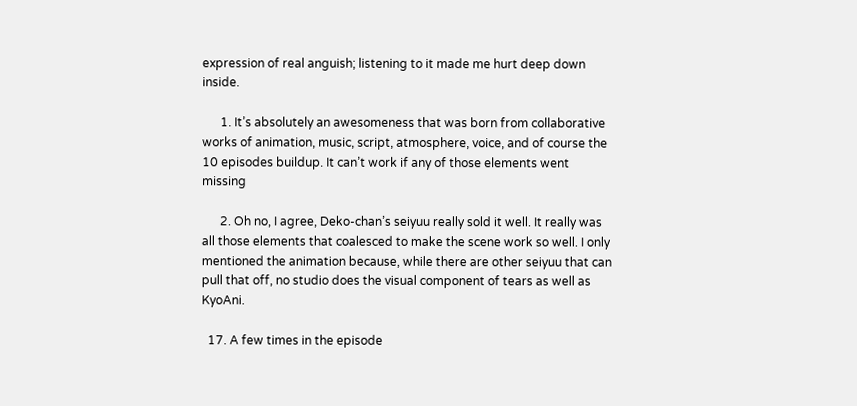expression of real anguish; listening to it made me hurt deep down inside.

      1. It’s absolutely an awesomeness that was born from collaborative works of animation, music, script, atmosphere, voice, and of course the 10 episodes buildup. It can’t work if any of those elements went missing

      2. Oh no, I agree, Deko-chan’s seiyuu really sold it well. It really was all those elements that coalesced to make the scene work so well. I only mentioned the animation because, while there are other seiyuu that can pull that off, no studio does the visual component of tears as well as KyoAni.

  17. A few times in the episode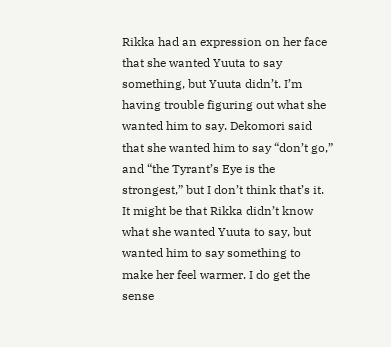Rikka had an expression on her face that she wanted Yuuta to say something, but Yuuta didn’t. I’m having trouble figuring out what she wanted him to say. Dekomori said that she wanted him to say “don’t go,” and “the Tyrant’s Eye is the strongest,” but I don’t think that’s it. It might be that Rikka didn’t know what she wanted Yuuta to say, but wanted him to say something to make her feel warmer. I do get the sense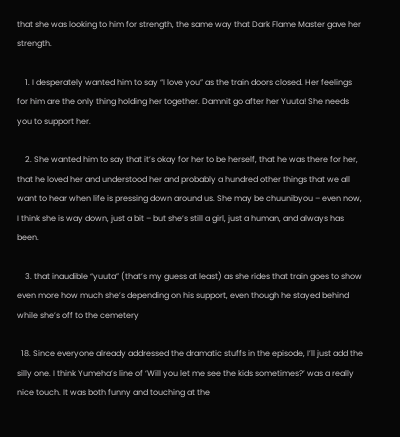that she was looking to him for strength, the same way that Dark Flame Master gave her strength.

    1. I desperately wanted him to say “I love you” as the train doors closed. Her feelings for him are the only thing holding her together. Damnit go after her Yuuta! She needs you to support her.

    2. She wanted him to say that it’s okay for her to be herself, that he was there for her, that he loved her and understood her and probably a hundred other things that we all want to hear when life is pressing down around us. She may be chuunibyou – even now, I think she is way down, just a bit – but she’s still a girl, just a human, and always has been.

    3. that inaudible “yuuta” (that’s my guess at least) as she rides that train goes to show even more how much she’s depending on his support, even though he stayed behind while she’s off to the cemetery

  18. Since everyone already addressed the dramatic stuffs in the episode, I’ll just add the silly one. I think Yumeha’s line of ‘Will you let me see the kids sometimes?’ was a really nice touch. It was both funny and touching at the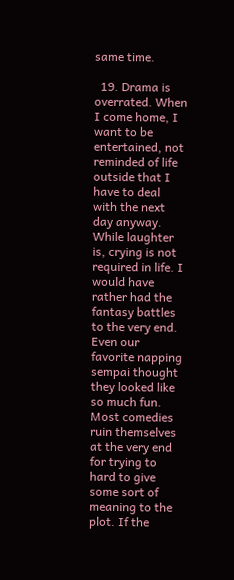same time.

  19. Drama is overrated. When I come home, I want to be entertained, not reminded of life outside that I have to deal with the next day anyway. While laughter is, crying is not required in life. I would have rather had the fantasy battles to the very end. Even our favorite napping sempai thought they looked like so much fun. Most comedies ruin themselves at the very end for trying to hard to give some sort of meaning to the plot. If the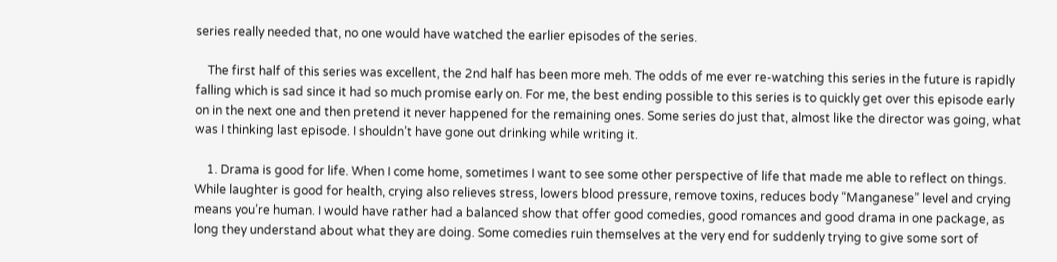series really needed that, no one would have watched the earlier episodes of the series.

    The first half of this series was excellent, the 2nd half has been more meh. The odds of me ever re-watching this series in the future is rapidly falling which is sad since it had so much promise early on. For me, the best ending possible to this series is to quickly get over this episode early on in the next one and then pretend it never happened for the remaining ones. Some series do just that, almost like the director was going, what was I thinking last episode. I shouldn’t have gone out drinking while writing it.

    1. Drama is good for life. When I come home, sometimes I want to see some other perspective of life that made me able to reflect on things. While laughter is good for health, crying also relieves stress, lowers blood pressure, remove toxins, reduces body “Manganese” level and crying means you’re human. I would have rather had a balanced show that offer good comedies, good romances and good drama in one package, as long they understand about what they are doing. Some comedies ruin themselves at the very end for suddenly trying to give some sort of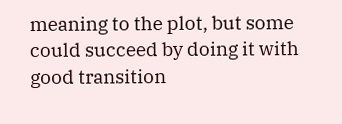meaning to the plot, but some could succeed by doing it with good transition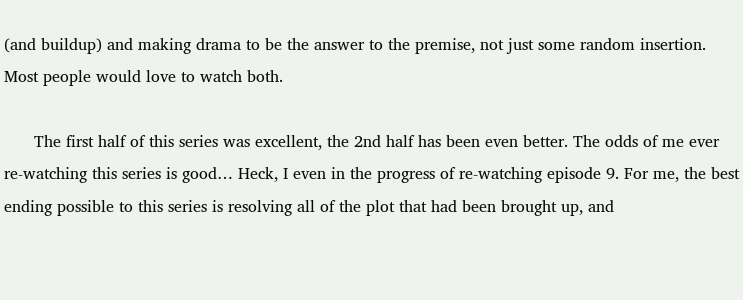(and buildup) and making drama to be the answer to the premise, not just some random insertion. Most people would love to watch both.

      The first half of this series was excellent, the 2nd half has been even better. The odds of me ever re-watching this series is good… Heck, I even in the progress of re-watching episode 9. For me, the best ending possible to this series is resolving all of the plot that had been brought up, and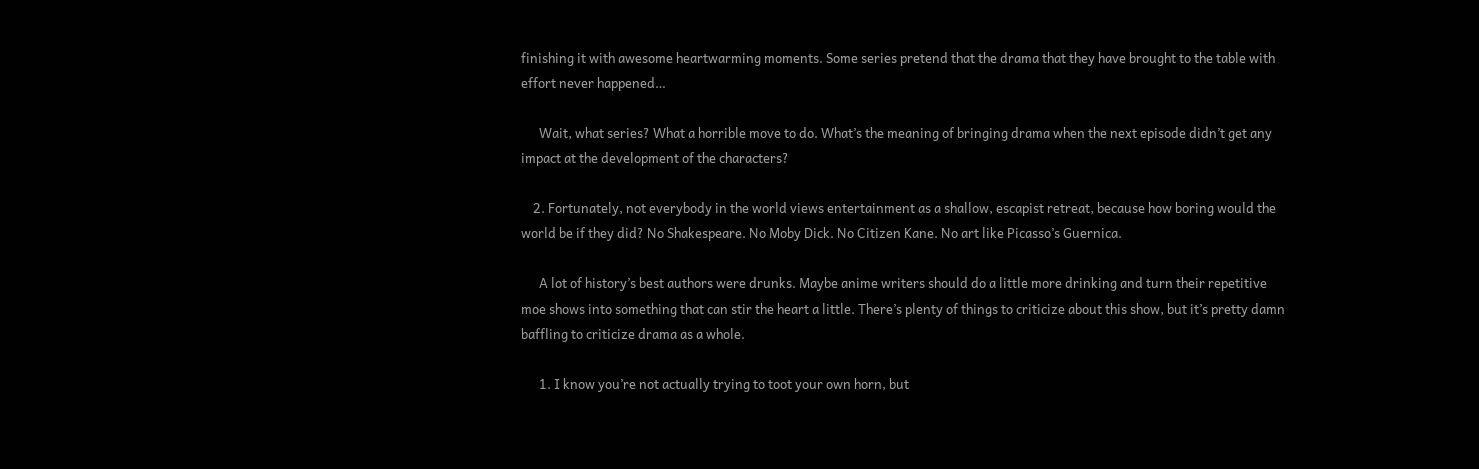finishing it with awesome heartwarming moments. Some series pretend that the drama that they have brought to the table with effort never happened…

      Wait, what series? What a horrible move to do. What’s the meaning of bringing drama when the next episode didn’t get any impact at the development of the characters?

    2. Fortunately, not everybody in the world views entertainment as a shallow, escapist retreat, because how boring would the world be if they did? No Shakespeare. No Moby Dick. No Citizen Kane. No art like Picasso’s Guernica.

      A lot of history’s best authors were drunks. Maybe anime writers should do a little more drinking and turn their repetitive moe shows into something that can stir the heart a little. There’s plenty of things to criticize about this show, but it’s pretty damn baffling to criticize drama as a whole.

      1. I know you’re not actually trying to toot your own horn, but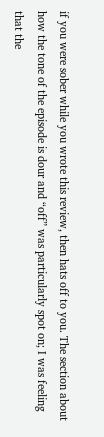if you were sober while you wrote this review, then hats off to you. The section about how the tone of the episode is dour and “off” was particularly spot on; I was feeling that the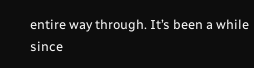entire way through. It’s been a while since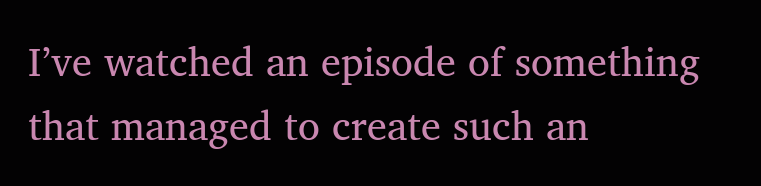I’ve watched an episode of something that managed to create such an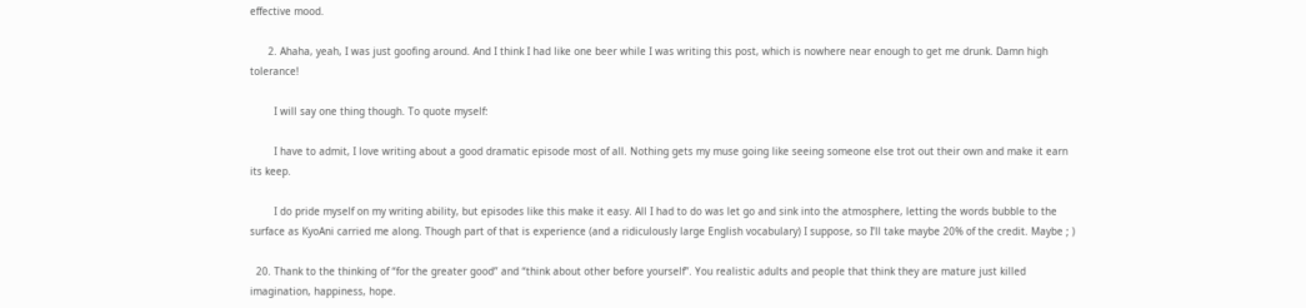effective mood.

      2. Ahaha, yeah, I was just goofing around. And I think I had like one beer while I was writing this post, which is nowhere near enough to get me drunk. Damn high tolerance!

        I will say one thing though. To quote myself:

        I have to admit, I love writing about a good dramatic episode most of all. Nothing gets my muse going like seeing someone else trot out their own and make it earn its keep.

        I do pride myself on my writing ability, but episodes like this make it easy. All I had to do was let go and sink into the atmosphere, letting the words bubble to the surface as KyoAni carried me along. Though part of that is experience (and a ridiculously large English vocabulary) I suppose, so I’ll take maybe 20% of the credit. Maybe ; )

  20. Thank to the thinking of “for the greater good” and “think about other before yourself”. You realistic adults and people that think they are mature just killed imagination, happiness, hope.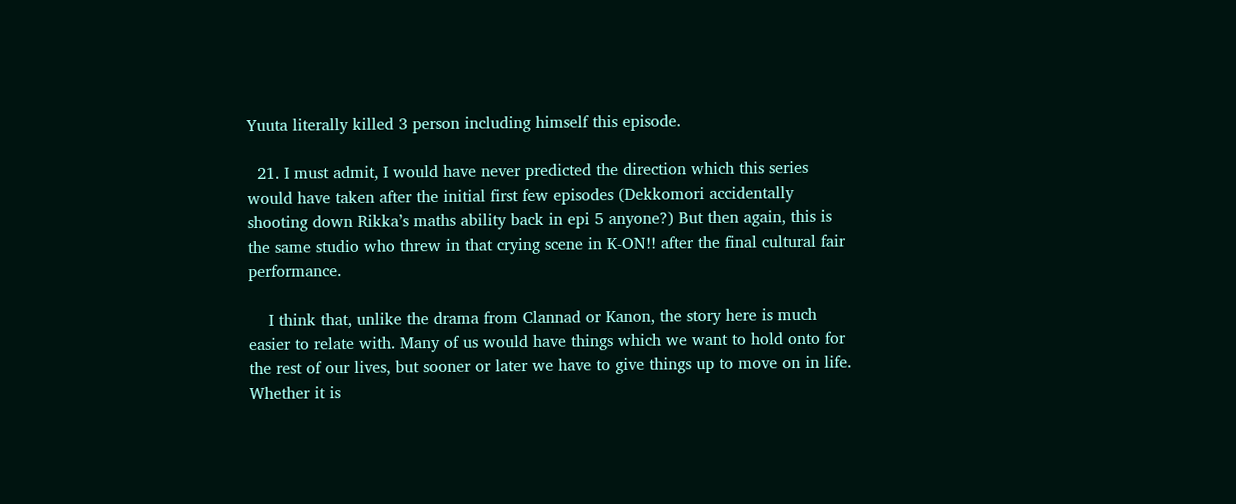Yuuta literally killed 3 person including himself this episode.

  21. I must admit, I would have never predicted the direction which this series would have taken after the initial first few episodes (Dekkomori accidentally shooting down Rikka’s maths ability back in epi 5 anyone?) But then again, this is the same studio who threw in that crying scene in K-ON!! after the final cultural fair performance.

    I think that, unlike the drama from Clannad or Kanon, the story here is much easier to relate with. Many of us would have things which we want to hold onto for the rest of our lives, but sooner or later we have to give things up to move on in life. Whether it is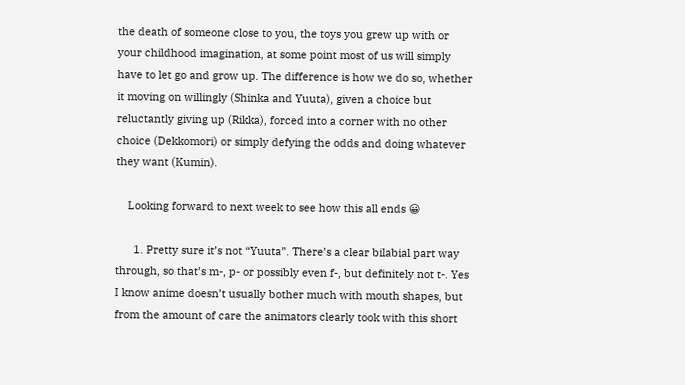the death of someone close to you, the toys you grew up with or your childhood imagination, at some point most of us will simply have to let go and grow up. The difference is how we do so, whether it moving on willingly (Shinka and Yuuta), given a choice but reluctantly giving up (Rikka), forced into a corner with no other choice (Dekkomori) or simply defying the odds and doing whatever they want (Kumin).

    Looking forward to next week to see how this all ends 😀

      1. Pretty sure it’s not “Yuuta”. There’s a clear bilabial part way through, so that’s m-, p- or possibly even f-, but definitely not t-. Yes I know anime doesn’t usually bother much with mouth shapes, but from the amount of care the animators clearly took with this short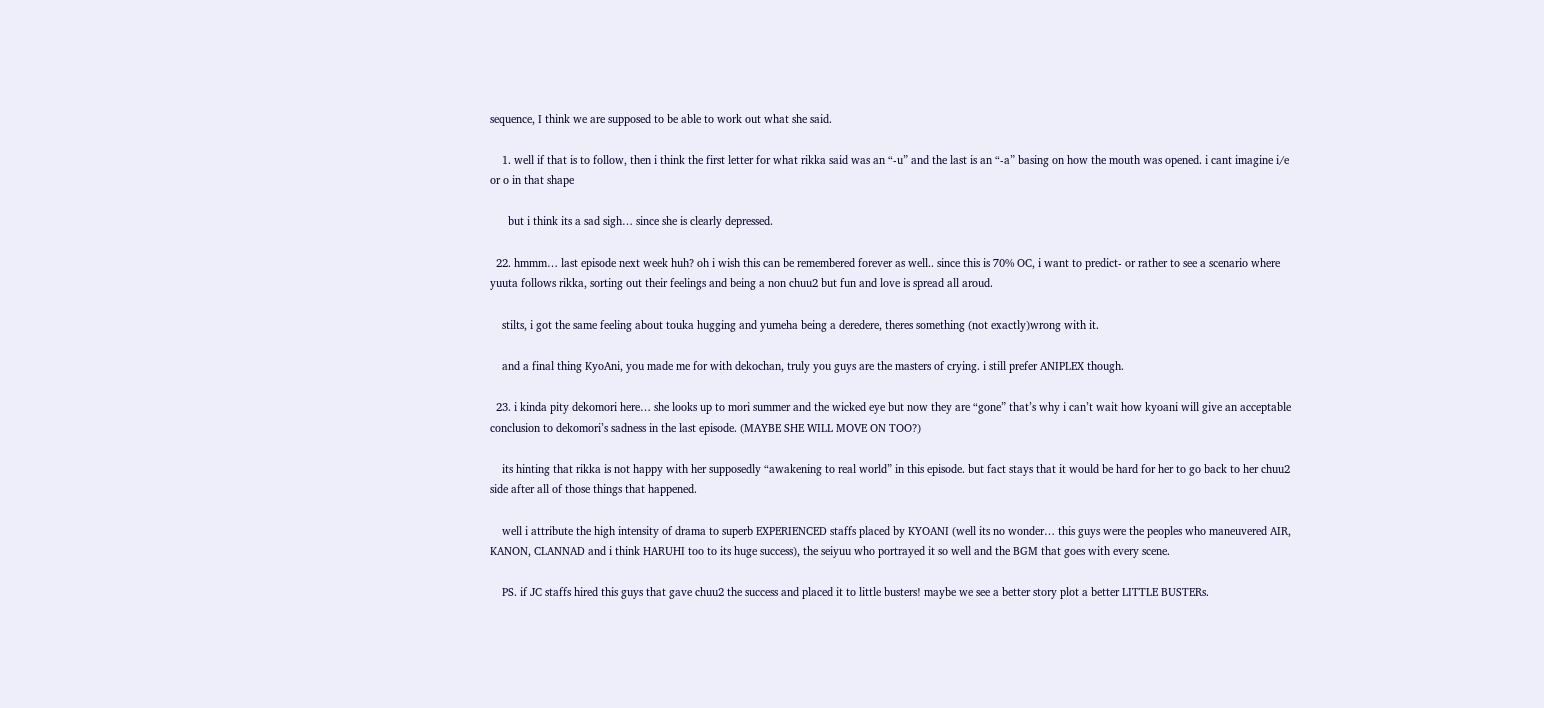sequence, I think we are supposed to be able to work out what she said.

    1. well if that is to follow, then i think the first letter for what rikka said was an “-u” and the last is an “-a” basing on how the mouth was opened. i cant imagine i/e or o in that shape

      but i think its a sad sigh… since she is clearly depressed.

  22. hmmm… last episode next week huh? oh i wish this can be remembered forever as well.. since this is 70% OC, i want to predict- or rather to see a scenario where yuuta follows rikka, sorting out their feelings and being a non chuu2 but fun and love is spread all aroud.

    stilts, i got the same feeling about touka hugging and yumeha being a deredere, theres something (not exactly)wrong with it.

    and a final thing KyoAni, you made me for with dekochan, truly you guys are the masters of crying. i still prefer ANIPLEX though.

  23. i kinda pity dekomori here… she looks up to mori summer and the wicked eye but now they are “gone” that’s why i can’t wait how kyoani will give an acceptable conclusion to dekomori’s sadness in the last episode. (MAYBE SHE WILL MOVE ON TOO?)

    its hinting that rikka is not happy with her supposedly “awakening to real world” in this episode. but fact stays that it would be hard for her to go back to her chuu2 side after all of those things that happened.

    well i attribute the high intensity of drama to superb EXPERIENCED staffs placed by KYOANI (well its no wonder… this guys were the peoples who maneuvered AIR, KANON, CLANNAD and i think HARUHI too to its huge success), the seiyuu who portrayed it so well and the BGM that goes with every scene.

    PS. if JC staffs hired this guys that gave chuu2 the success and placed it to little busters! maybe we see a better story plot a better LITTLE BUSTERs.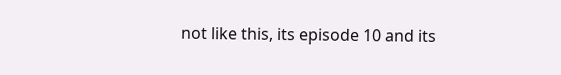not like this, its episode 10 and its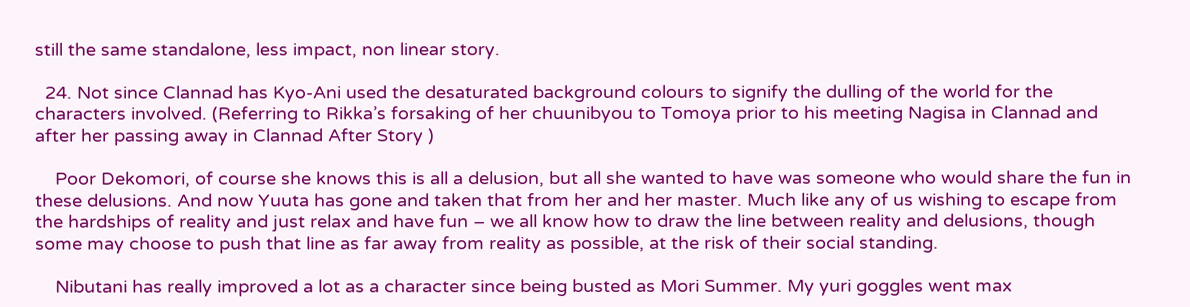still the same standalone, less impact, non linear story.

  24. Not since Clannad has Kyo-Ani used the desaturated background colours to signify the dulling of the world for the characters involved. (Referring to Rikka’s forsaking of her chuunibyou to Tomoya prior to his meeting Nagisa in Clannad and after her passing away in Clannad After Story )

    Poor Dekomori, of course she knows this is all a delusion, but all she wanted to have was someone who would share the fun in these delusions. And now Yuuta has gone and taken that from her and her master. Much like any of us wishing to escape from the hardships of reality and just relax and have fun – we all know how to draw the line between reality and delusions, though some may choose to push that line as far away from reality as possible, at the risk of their social standing.

    Nibutani has really improved a lot as a character since being busted as Mori Summer. My yuri goggles went max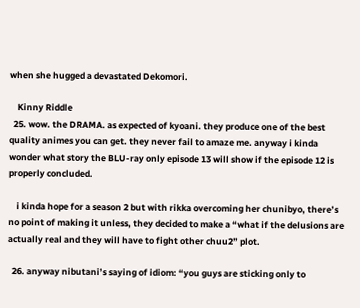when she hugged a devastated Dekomori.

    Kinny Riddle
  25. wow. the DRAMA. as expected of kyoani. they produce one of the best quality animes you can get. they never fail to amaze me. anyway i kinda wonder what story the BLU-ray only episode 13 will show if the episode 12 is properly concluded.

    i kinda hope for a season 2 but with rikka overcoming her chunibyo, there’s no point of making it unless, they decided to make a “what if the delusions are actually real and they will have to fight other chuu2” plot.

  26. anyway nibutani’s saying of idiom: “you guys are sticking only to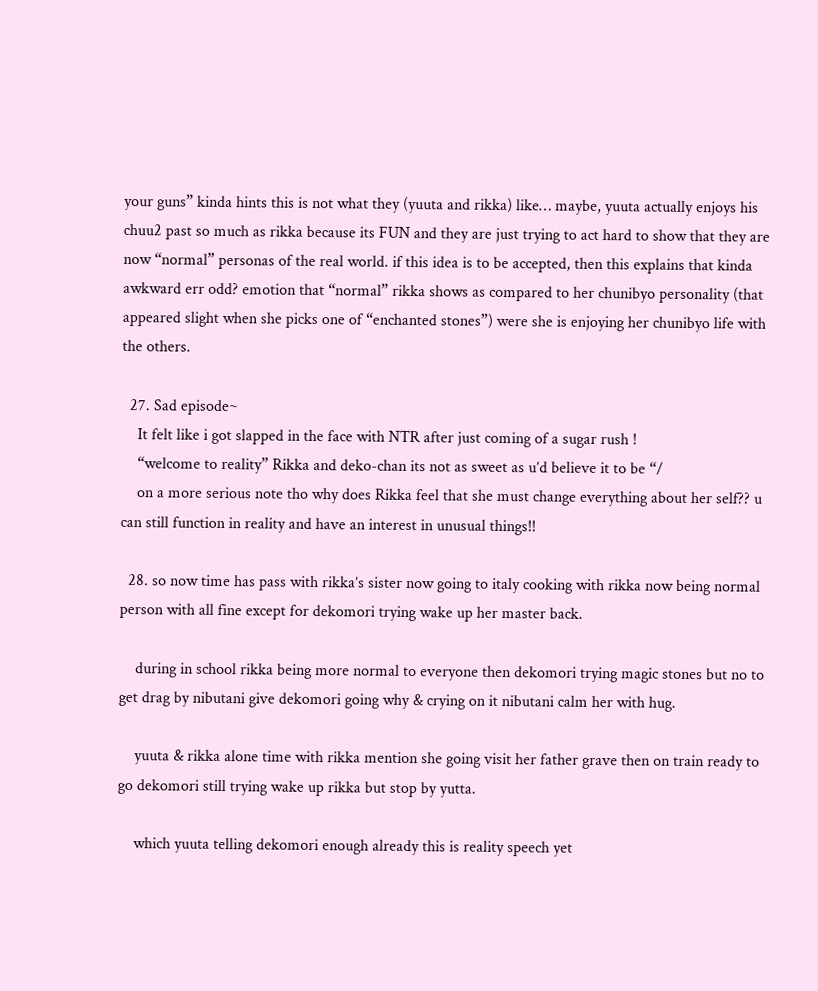your guns” kinda hints this is not what they (yuuta and rikka) like… maybe, yuuta actually enjoys his chuu2 past so much as rikka because its FUN and they are just trying to act hard to show that they are now “normal” personas of the real world. if this idea is to be accepted, then this explains that kinda awkward err odd? emotion that “normal” rikka shows as compared to her chunibyo personality (that appeared slight when she picks one of “enchanted stones”) were she is enjoying her chunibyo life with the others.

  27. Sad episode~
    It felt like i got slapped in the face with NTR after just coming of a sugar rush !
    “welcome to reality” Rikka and deko-chan its not as sweet as u’d believe it to be “/
    on a more serious note tho why does Rikka feel that she must change everything about her self?? u can still function in reality and have an interest in unusual things!!

  28. so now time has pass with rikka’s sister now going to italy cooking with rikka now being normal person with all fine except for dekomori trying wake up her master back.

    during in school rikka being more normal to everyone then dekomori trying magic stones but no to get drag by nibutani give dekomori going why & crying on it nibutani calm her with hug.

    yuuta & rikka alone time with rikka mention she going visit her father grave then on train ready to go dekomori still trying wake up rikka but stop by yutta.

    which yuuta telling dekomori enough already this is reality speech yet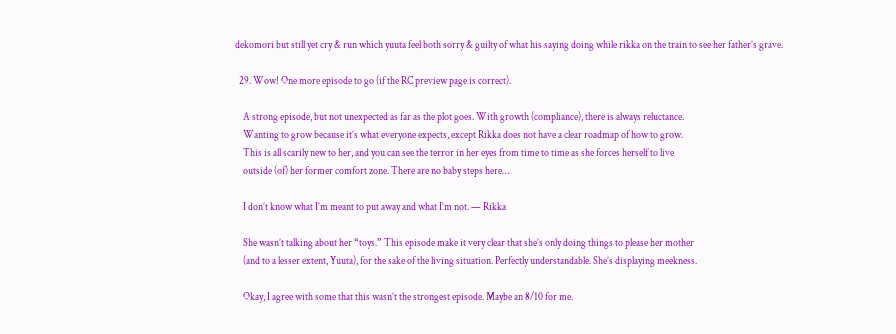dekomori but still yet cry & run which yuuta feel both sorry & guilty of what his saying doing while rikka on the train to see her father’s grave.

  29. Wow! One more episode to go (if the RC preview page is correct).

    A strong episode, but not unexpected as far as the plot goes. With growth (compliance), there is always reluctance.
    Wanting to grow because it’s what everyone expects, except Rikka does not have a clear roadmap of how to grow.
    This is all scarily new to her, and you can see the terror in her eyes from time to time as she forces herself to live
    outside (of) her former comfort zone. There are no baby steps here…

    I don’t know what I’m meant to put away and what I’m not. — Rikka

    She wasn’t talking about her “toys.” This episode make it very clear that she’s only doing things to please her mother
    (and to a lesser extent, Yuuta), for the sake of the living situation. Perfectly understandable. She’s displaying meekness.

    Okay, I agree with some that this wasn’t the strongest episode. Maybe an 8/10 for me.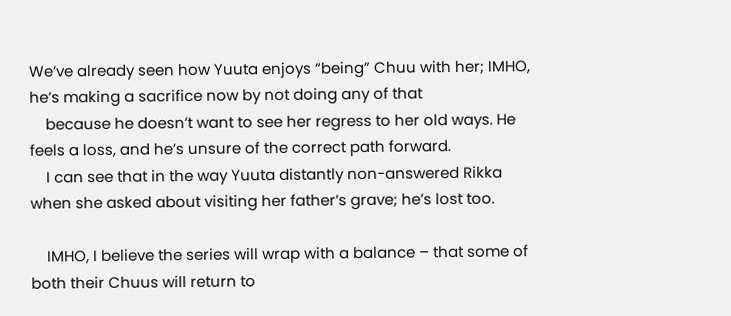We’ve already seen how Yuuta enjoys “being” Chuu with her; IMHO, he’s making a sacrifice now by not doing any of that
    because he doesn’t want to see her regress to her old ways. He feels a loss, and he’s unsure of the correct path forward.
    I can see that in the way Yuuta distantly non-answered Rikka when she asked about visiting her father’s grave; he’s lost too.

    IMHO, I believe the series will wrap with a balance – that some of both their Chuus will return to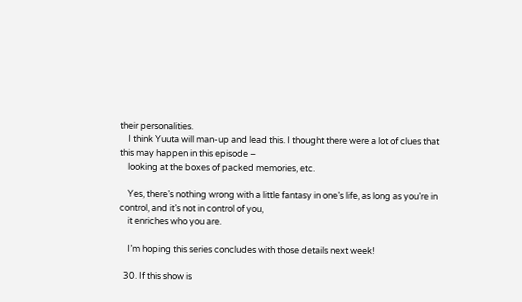their personalities.
    I think Yuuta will man-up and lead this. I thought there were a lot of clues that this may happen in this episode –
    looking at the boxes of packed memories, etc.

    Yes, there’s nothing wrong with a little fantasy in one’s life, as long as you’re in control, and it’s not in control of you,
    it enriches who you are.

    I’m hoping this series concludes with those details next week!

  30. If this show is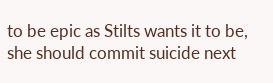to be epic as Stilts wants it to be, she should commit suicide next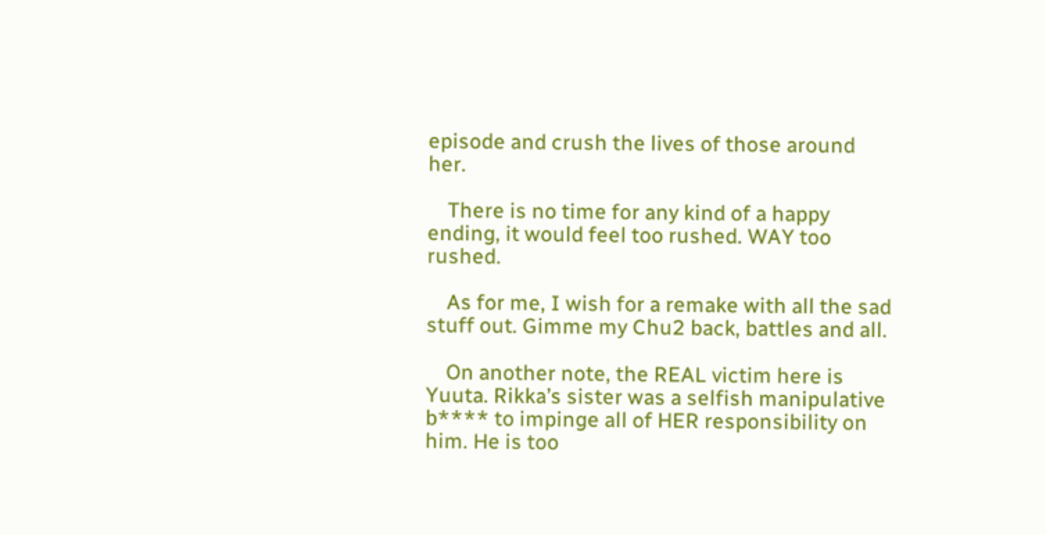episode and crush the lives of those around her.

    There is no time for any kind of a happy ending, it would feel too rushed. WAY too rushed.

    As for me, I wish for a remake with all the sad stuff out. Gimme my Chu2 back, battles and all.

    On another note, the REAL victim here is Yuuta. Rikka’s sister was a selfish manipulative b**** to impinge all of HER responsibility on him. He is too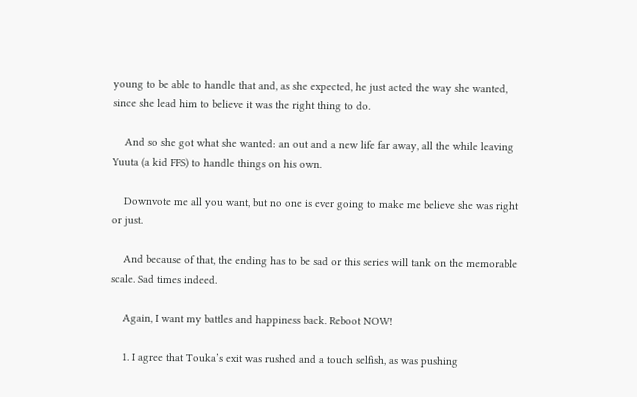young to be able to handle that and, as she expected, he just acted the way she wanted, since she lead him to believe it was the right thing to do.

    And so she got what she wanted: an out and a new life far away, all the while leaving Yuuta (a kid FFS) to handle things on his own.

    Downvote me all you want, but no one is ever going to make me believe she was right or just.

    And because of that, the ending has to be sad or this series will tank on the memorable scale. Sad times indeed.

    Again, I want my battles and happiness back. Reboot NOW!

    1. I agree that Touka’s exit was rushed and a touch selfish, as was pushing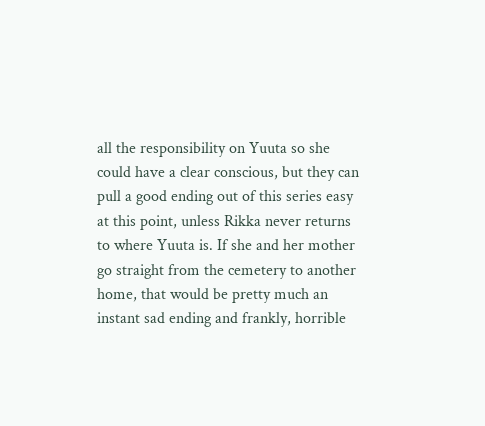all the responsibility on Yuuta so she could have a clear conscious, but they can pull a good ending out of this series easy at this point, unless Rikka never returns to where Yuuta is. If she and her mother go straight from the cemetery to another home, that would be pretty much an instant sad ending and frankly, horrible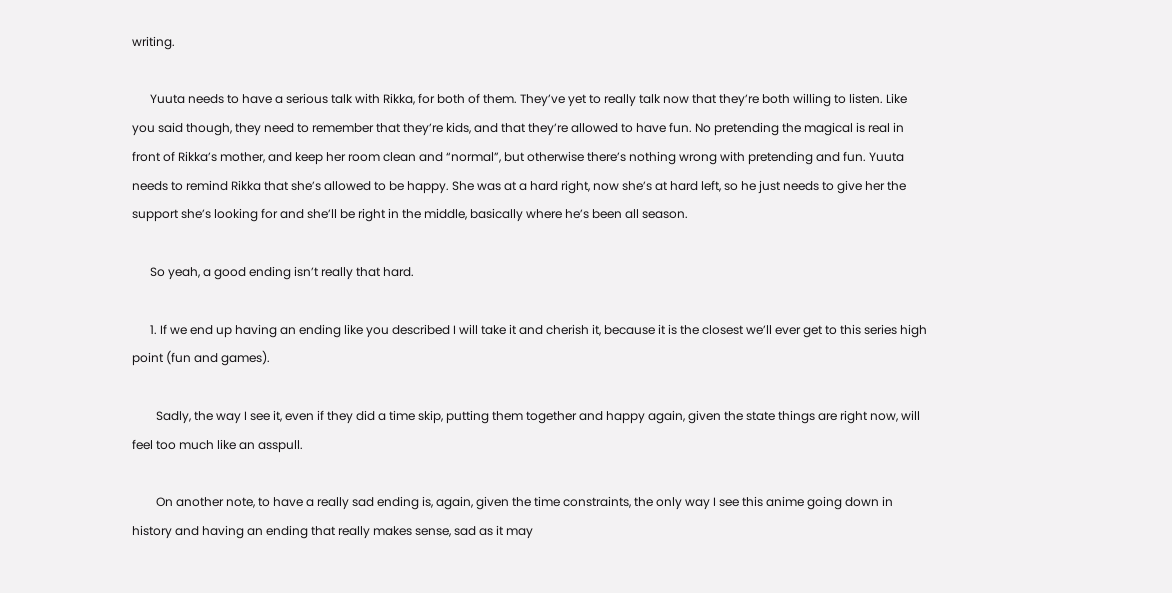writing.

      Yuuta needs to have a serious talk with Rikka, for both of them. They’ve yet to really talk now that they’re both willing to listen. Like you said though, they need to remember that they’re kids, and that they’re allowed to have fun. No pretending the magical is real in front of Rikka’s mother, and keep her room clean and “normal”, but otherwise there’s nothing wrong with pretending and fun. Yuuta needs to remind Rikka that she’s allowed to be happy. She was at a hard right, now she’s at hard left, so he just needs to give her the support she’s looking for and she’ll be right in the middle, basically where he’s been all season.

      So yeah, a good ending isn’t really that hard.

      1. If we end up having an ending like you described I will take it and cherish it, because it is the closest we’ll ever get to this series high point (fun and games).

        Sadly, the way I see it, even if they did a time skip, putting them together and happy again, given the state things are right now, will feel too much like an asspull.

        On another note, to have a really sad ending is, again, given the time constraints, the only way I see this anime going down in history and having an ending that really makes sense, sad as it may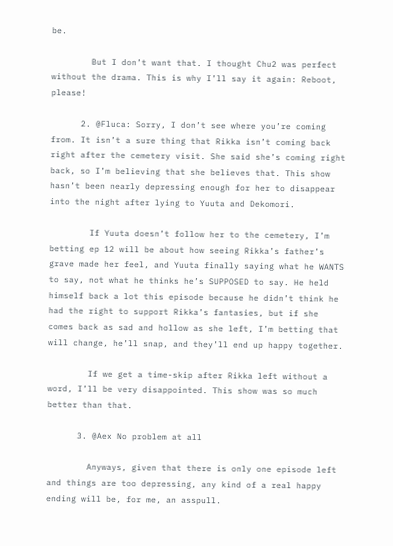be.

        But I don’t want that. I thought Chu2 was perfect without the drama. This is why I’ll say it again: Reboot, please!

      2. @Fluca: Sorry, I don’t see where you’re coming from. It isn’t a sure thing that Rikka isn’t coming back right after the cemetery visit. She said she’s coming right back, so I’m believing that she believes that. This show hasn’t been nearly depressing enough for her to disappear into the night after lying to Yuuta and Dekomori.

        If Yuuta doesn’t follow her to the cemetery, I’m betting ep 12 will be about how seeing Rikka’s father’s grave made her feel, and Yuuta finally saying what he WANTS to say, not what he thinks he’s SUPPOSED to say. He held himself back a lot this episode because he didn’t think he had the right to support Rikka’s fantasies, but if she comes back as sad and hollow as she left, I’m betting that will change, he’ll snap, and they’ll end up happy together.

        If we get a time-skip after Rikka left without a word, I’ll be very disappointed. This show was so much better than that.

      3. @Aex No problem at all

        Anyways, given that there is only one episode left and things are too depressing, any kind of a real happy ending will be, for me, an asspull.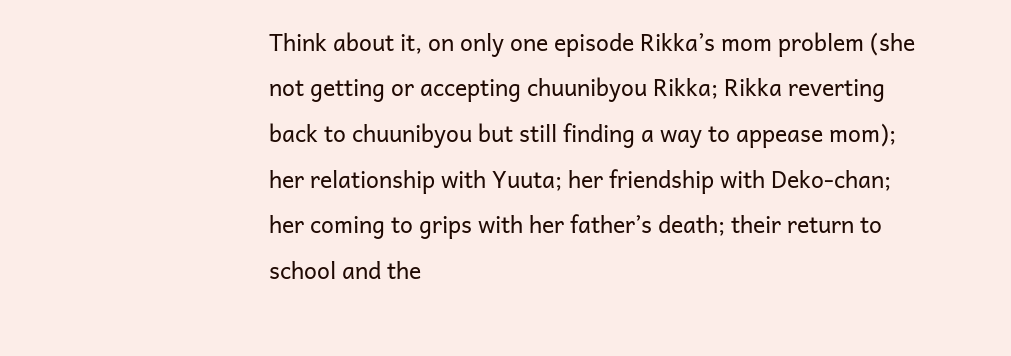Think about it, on only one episode Rikka’s mom problem (she not getting or accepting chuunibyou Rikka; Rikka reverting back to chuunibyou but still finding a way to appease mom); her relationship with Yuuta; her friendship with Deko-chan; her coming to grips with her father’s death; their return to school and the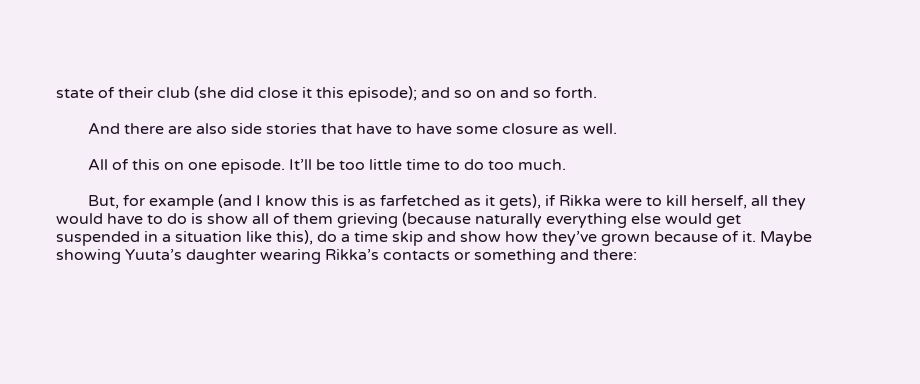state of their club (she did close it this episode); and so on and so forth.

        And there are also side stories that have to have some closure as well.

        All of this on one episode. It’ll be too little time to do too much.

        But, for example (and I know this is as farfetched as it gets), if Rikka were to kill herself, all they would have to do is show all of them grieving (because naturally everything else would get suspended in a situation like this), do a time skip and show how they’ve grown because of it. Maybe showing Yuuta’s daughter wearing Rikka’s contacts or something and there: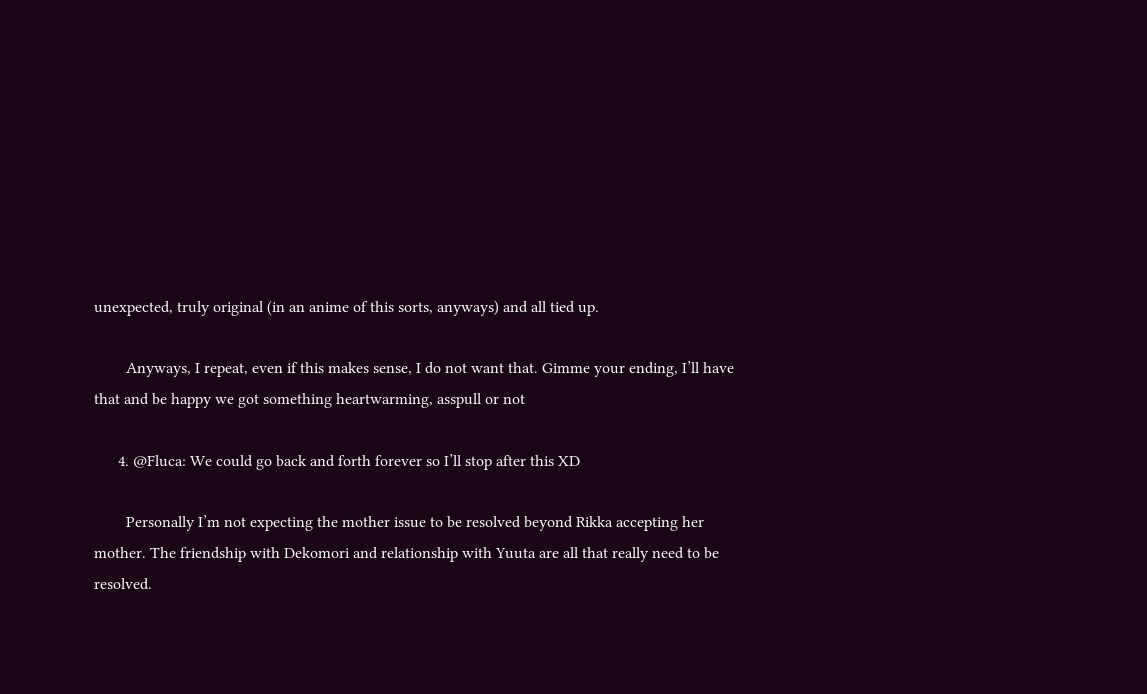unexpected, truly original (in an anime of this sorts, anyways) and all tied up.

        Anyways, I repeat, even if this makes sense, I do not want that. Gimme your ending, I’ll have that and be happy we got something heartwarming, asspull or not

      4. @Fluca: We could go back and forth forever so I’ll stop after this XD

        Personally I’m not expecting the mother issue to be resolved beyond Rikka accepting her mother. The friendship with Dekomori and relationship with Yuuta are all that really need to be resolved.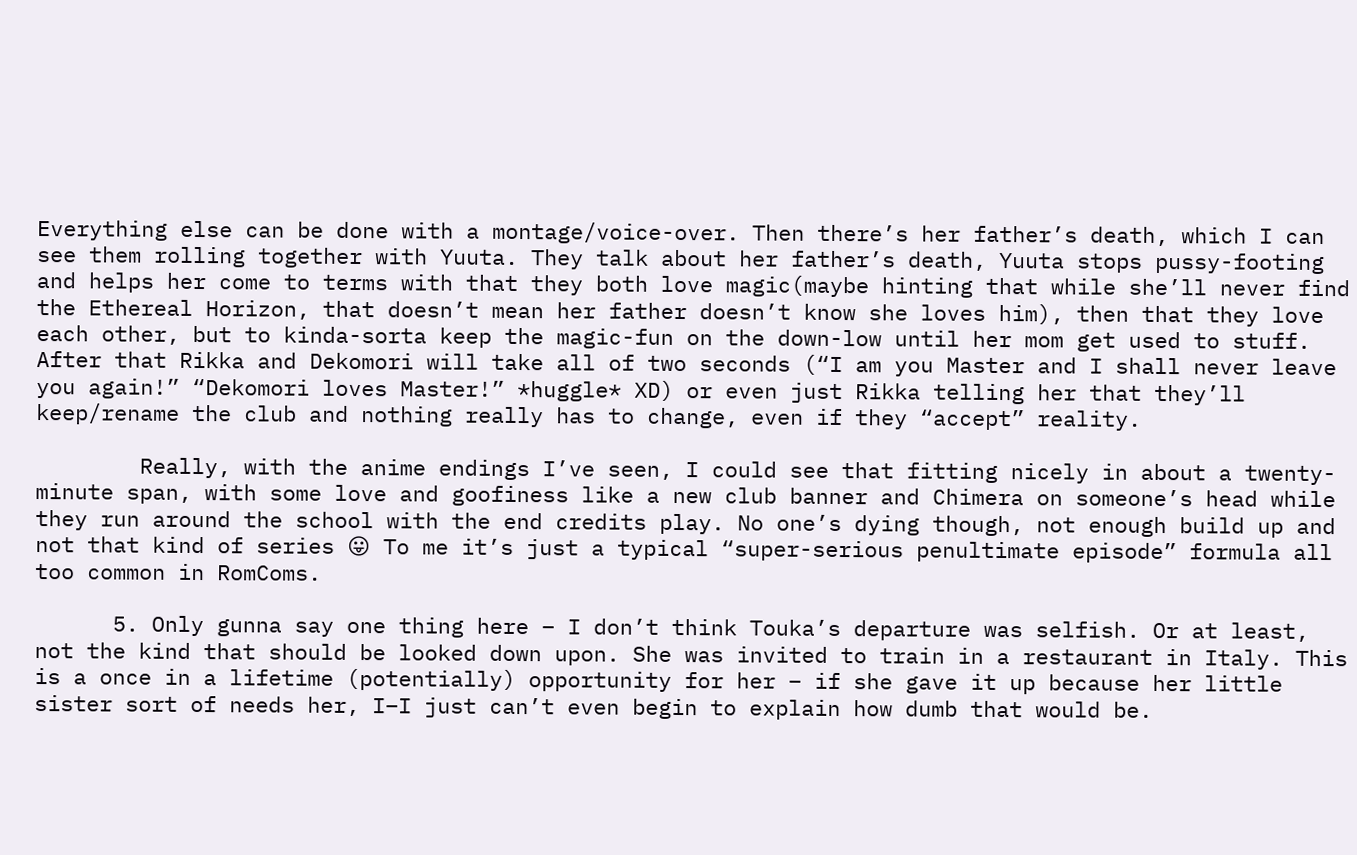Everything else can be done with a montage/voice-over. Then there’s her father’s death, which I can see them rolling together with Yuuta. They talk about her father’s death, Yuuta stops pussy-footing and helps her come to terms with that they both love magic(maybe hinting that while she’ll never find the Ethereal Horizon, that doesn’t mean her father doesn’t know she loves him), then that they love each other, but to kinda-sorta keep the magic-fun on the down-low until her mom get used to stuff. After that Rikka and Dekomori will take all of two seconds (“I am you Master and I shall never leave you again!” “Dekomori loves Master!” *huggle* XD) or even just Rikka telling her that they’ll keep/rename the club and nothing really has to change, even if they “accept” reality.

        Really, with the anime endings I’ve seen, I could see that fitting nicely in about a twenty-minute span, with some love and goofiness like a new club banner and Chimera on someone’s head while they run around the school with the end credits play. No one’s dying though, not enough build up and not that kind of series 😛 To me it’s just a typical “super-serious penultimate episode” formula all too common in RomComs.

      5. Only gunna say one thing here – I don’t think Touka’s departure was selfish. Or at least, not the kind that should be looked down upon. She was invited to train in a restaurant in Italy. This is a once in a lifetime (potentially) opportunity for her – if she gave it up because her little sister sort of needs her, I–I just can’t even begin to explain how dumb that would be.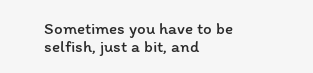Sometimes you have to be selfish, just a bit, and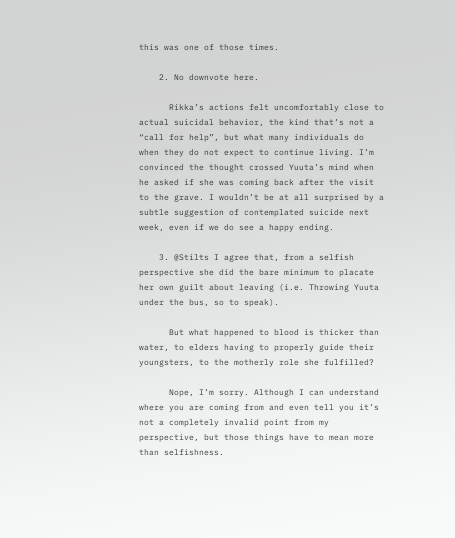this was one of those times.

    2. No downvote here.

      Rikka’s actions felt uncomfortably close to actual suicidal behavior, the kind that’s not a “call for help”, but what many individuals do when they do not expect to continue living. I’m convinced the thought crossed Yuuta’s mind when he asked if she was coming back after the visit to the grave. I wouldn’t be at all surprised by a subtle suggestion of contemplated suicide next week, even if we do see a happy ending.

    3. @Stilts I agree that, from a selfish perspective she did the bare minimum to placate her own guilt about leaving (i.e. Throwing Yuuta under the bus, so to speak).

      But what happened to blood is thicker than water, to elders having to properly guide their youngsters, to the motherly role she fulfilled?

      Nope, I’m sorry. Although I can understand where you are coming from and even tell you it’s not a completely invalid point from my perspective, but those things have to mean more than selfishness.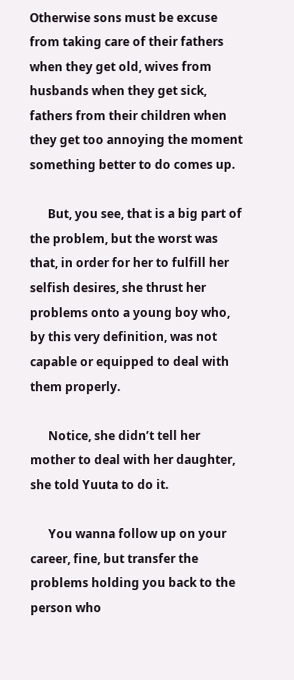Otherwise sons must be excuse from taking care of their fathers when they get old, wives from husbands when they get sick, fathers from their children when they get too annoying the moment something better to do comes up.

      But, you see, that is a big part of the problem, but the worst was that, in order for her to fulfill her selfish desires, she thrust her problems onto a young boy who, by this very definition, was not capable or equipped to deal with them properly.

      Notice, she didn’t tell her mother to deal with her daughter, she told Yuuta to do it.

      You wanna follow up on your career, fine, but transfer the problems holding you back to the person who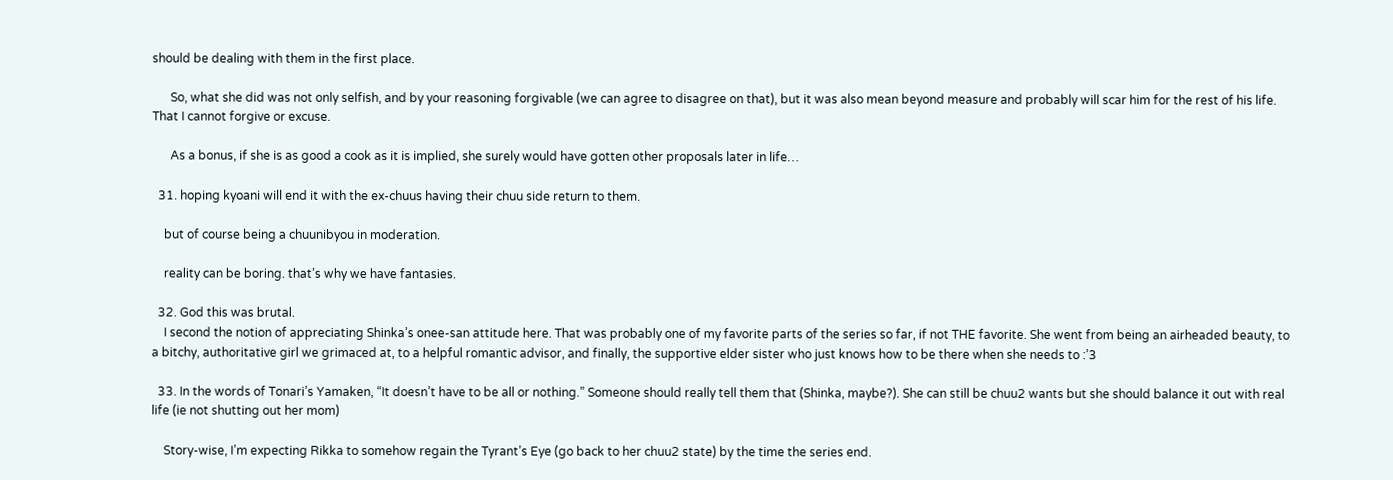should be dealing with them in the first place.

      So, what she did was not only selfish, and by your reasoning forgivable (we can agree to disagree on that), but it was also mean beyond measure and probably will scar him for the rest of his life. That I cannot forgive or excuse.

      As a bonus, if she is as good a cook as it is implied, she surely would have gotten other proposals later in life…

  31. hoping kyoani will end it with the ex-chuus having their chuu side return to them.

    but of course being a chuunibyou in moderation.

    reality can be boring. that’s why we have fantasies.

  32. God this was brutal.
    I second the notion of appreciating Shinka’s onee-san attitude here. That was probably one of my favorite parts of the series so far, if not THE favorite. She went from being an airheaded beauty, to a bitchy, authoritative girl we grimaced at, to a helpful romantic advisor, and finally, the supportive elder sister who just knows how to be there when she needs to :’3

  33. In the words of Tonari’s Yamaken, “It doesn’t have to be all or nothing.” Someone should really tell them that (Shinka, maybe?). She can still be chuu2 wants but she should balance it out with real life (ie not shutting out her mom)

    Story-wise, I’m expecting Rikka to somehow regain the Tyrant’s Eye (go back to her chuu2 state) by the time the series end.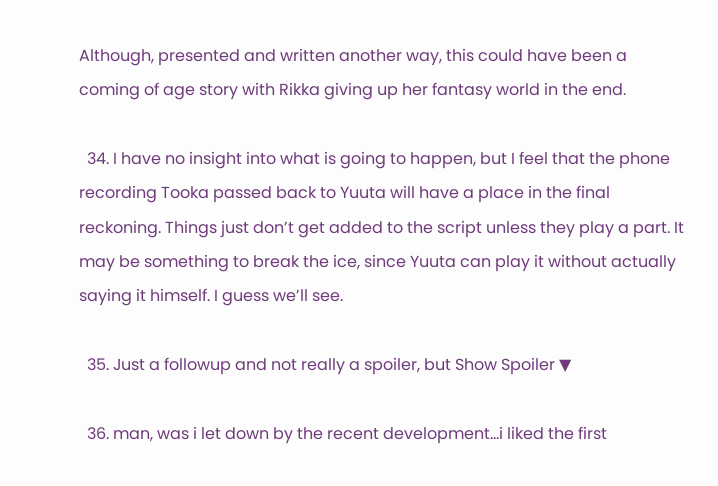Although, presented and written another way, this could have been a coming of age story with Rikka giving up her fantasy world in the end.

  34. I have no insight into what is going to happen, but I feel that the phone recording Tooka passed back to Yuuta will have a place in the final reckoning. Things just don’t get added to the script unless they play a part. It may be something to break the ice, since Yuuta can play it without actually saying it himself. I guess we’ll see.

  35. Just a followup and not really a spoiler, but Show Spoiler ▼

  36. man, was i let down by the recent development…i liked the first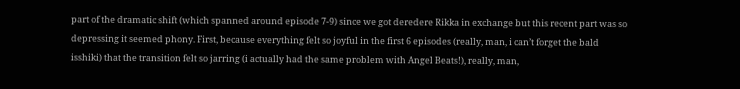part of the dramatic shift (which spanned around episode 7-9) since we got deredere Rikka in exchange but this recent part was so depressing it seemed phony. First, because everything felt so joyful in the first 6 episodes (really, man, i can’t forget the bald isshiki) that the transition felt so jarring (i actually had the same problem with Angel Beats!), really, man,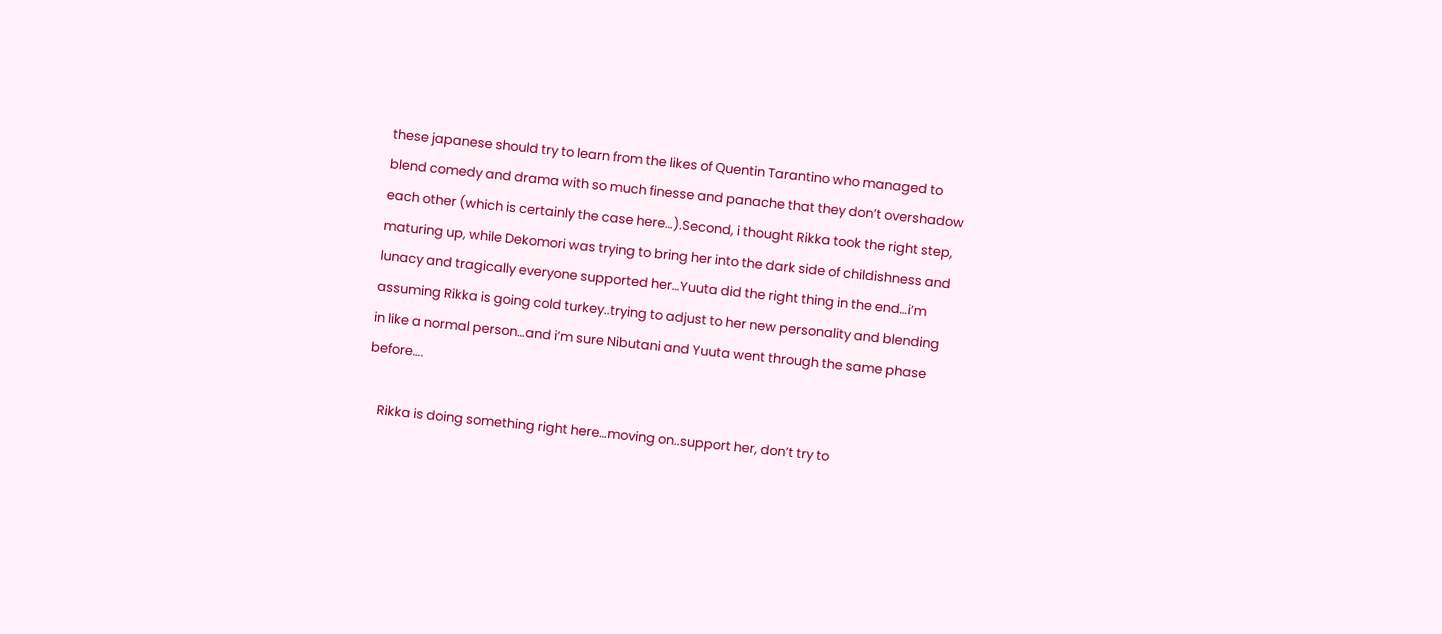these japanese should try to learn from the likes of Quentin Tarantino who managed to blend comedy and drama with so much finesse and panache that they don’t overshadow each other (which is certainly the case here…).Second, i thought Rikka took the right step, maturing up, while Dekomori was trying to bring her into the dark side of childishness and lunacy and tragically everyone supported her…Yuuta did the right thing in the end…i’m assuming Rikka is going cold turkey..trying to adjust to her new personality and blending in like a normal person…and i’m sure Nibutani and Yuuta went through the same phase before….

    Rikka is doing something right here…moving on..support her, don’t try to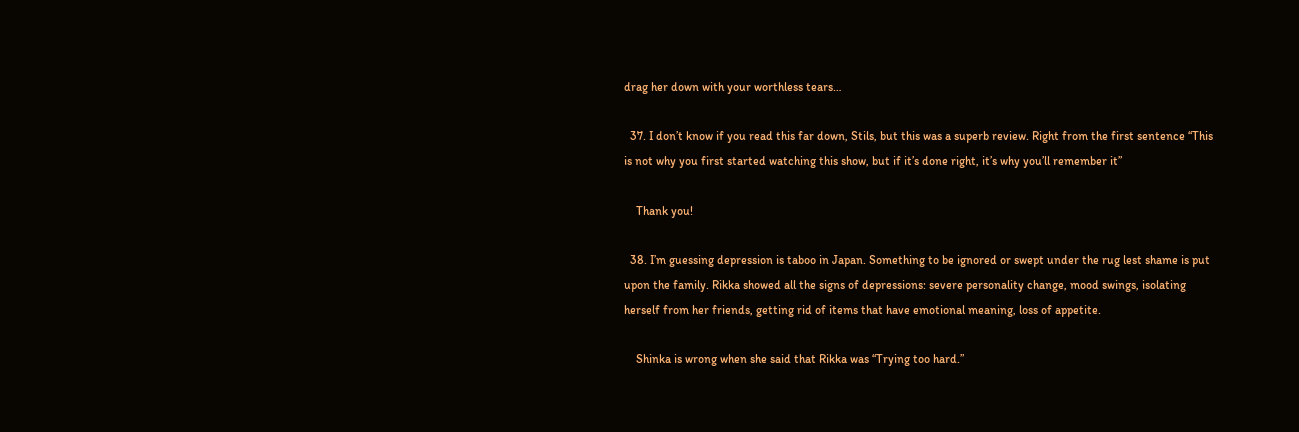drag her down with your worthless tears…

  37. I don’t know if you read this far down, Stils, but this was a superb review. Right from the first sentence “This is not why you first started watching this show, but if it’s done right, it’s why you’ll remember it”

    Thank you!

  38. I’m guessing depression is taboo in Japan. Something to be ignored or swept under the rug lest shame is put upon the family. Rikka showed all the signs of depressions: severe personality change, mood swings, isolating herself from her friends, getting rid of items that have emotional meaning, loss of appetite.

    Shinka is wrong when she said that Rikka was “Trying too hard.”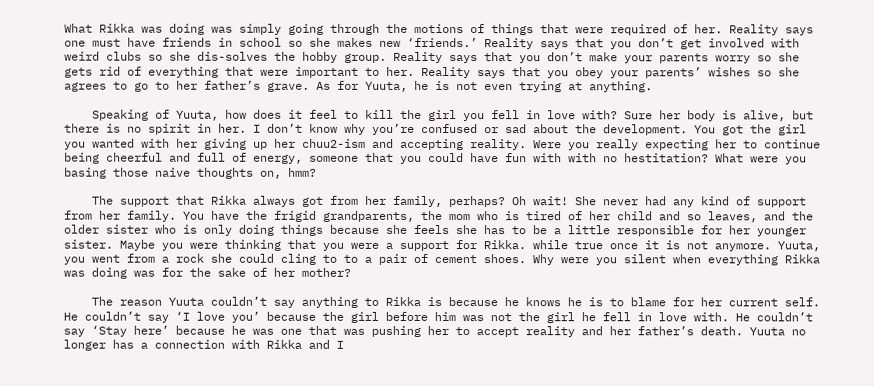What Rikka was doing was simply going through the motions of things that were required of her. Reality says one must have friends in school so she makes new ‘friends.’ Reality says that you don’t get involved with weird clubs so she dis-solves the hobby group. Reality says that you don’t make your parents worry so she gets rid of everything that were important to her. Reality says that you obey your parents’ wishes so she agrees to go to her father’s grave. As for Yuuta, he is not even trying at anything.

    Speaking of Yuuta, how does it feel to kill the girl you fell in love with? Sure her body is alive, but there is no spirit in her. I don’t know why you’re confused or sad about the development. You got the girl you wanted with her giving up her chuu2-ism and accepting reality. Were you really expecting her to continue being cheerful and full of energy, someone that you could have fun with with no hestitation? What were you basing those naive thoughts on, hmm?

    The support that Rikka always got from her family, perhaps? Oh wait! She never had any kind of support from her family. You have the frigid grandparents, the mom who is tired of her child and so leaves, and the older sister who is only doing things because she feels she has to be a little responsible for her younger sister. Maybe you were thinking that you were a support for Rikka. while true once it is not anymore. Yuuta, you went from a rock she could cling to to a pair of cement shoes. Why were you silent when everything Rikka was doing was for the sake of her mother?

    The reason Yuuta couldn’t say anything to Rikka is because he knows he is to blame for her current self. He couldn’t say ‘I love you’ because the girl before him was not the girl he fell in love with. He couldn’t say ‘Stay here’ because he was one that was pushing her to accept reality and her father’s death. Yuuta no longer has a connection with Rikka and I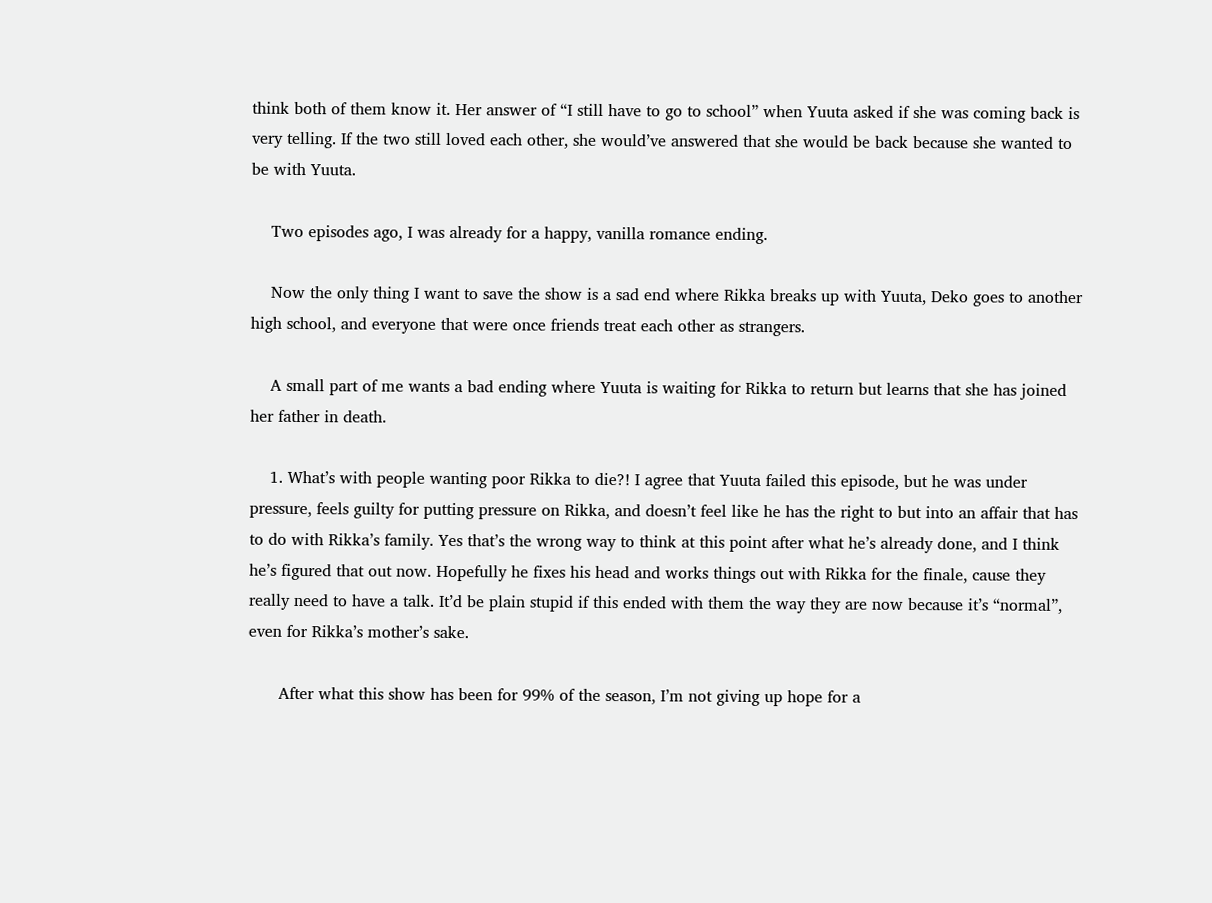think both of them know it. Her answer of “I still have to go to school” when Yuuta asked if she was coming back is very telling. If the two still loved each other, she would’ve answered that she would be back because she wanted to be with Yuuta.

    Two episodes ago, I was already for a happy, vanilla romance ending.

    Now the only thing I want to save the show is a sad end where Rikka breaks up with Yuuta, Deko goes to another high school, and everyone that were once friends treat each other as strangers.

    A small part of me wants a bad ending where Yuuta is waiting for Rikka to return but learns that she has joined her father in death.

    1. What’s with people wanting poor Rikka to die?! I agree that Yuuta failed this episode, but he was under pressure, feels guilty for putting pressure on Rikka, and doesn’t feel like he has the right to but into an affair that has to do with Rikka’s family. Yes that’s the wrong way to think at this point after what he’s already done, and I think he’s figured that out now. Hopefully he fixes his head and works things out with Rikka for the finale, cause they really need to have a talk. It’d be plain stupid if this ended with them the way they are now because it’s “normal”, even for Rikka’s mother’s sake.

      After what this show has been for 99% of the season, I’m not giving up hope for a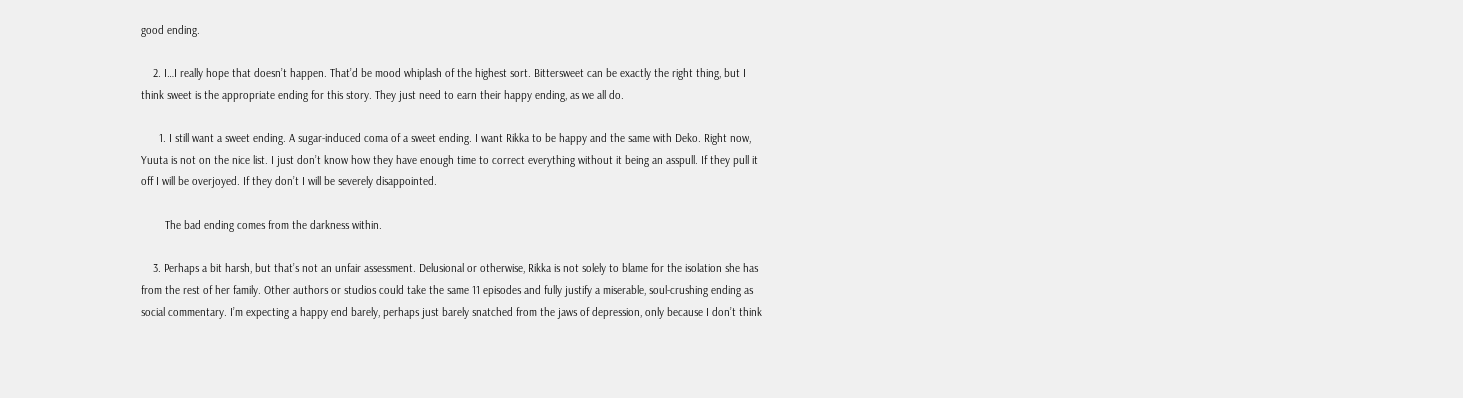good ending.

    2. I…I really hope that doesn’t happen. That’d be mood whiplash of the highest sort. Bittersweet can be exactly the right thing, but I think sweet is the appropriate ending for this story. They just need to earn their happy ending, as we all do.

      1. I still want a sweet ending. A sugar-induced coma of a sweet ending. I want Rikka to be happy and the same with Deko. Right now, Yuuta is not on the nice list. I just don’t know how they have enough time to correct everything without it being an asspull. If they pull it off I will be overjoyed. If they don’t I will be severely disappointed.

        The bad ending comes from the darkness within.

    3. Perhaps a bit harsh, but that’s not an unfair assessment. Delusional or otherwise, Rikka is not solely to blame for the isolation she has from the rest of her family. Other authors or studios could take the same 11 episodes and fully justify a miserable, soul-crushing ending as social commentary. I’m expecting a happy end barely, perhaps just barely snatched from the jaws of depression, only because I don’t think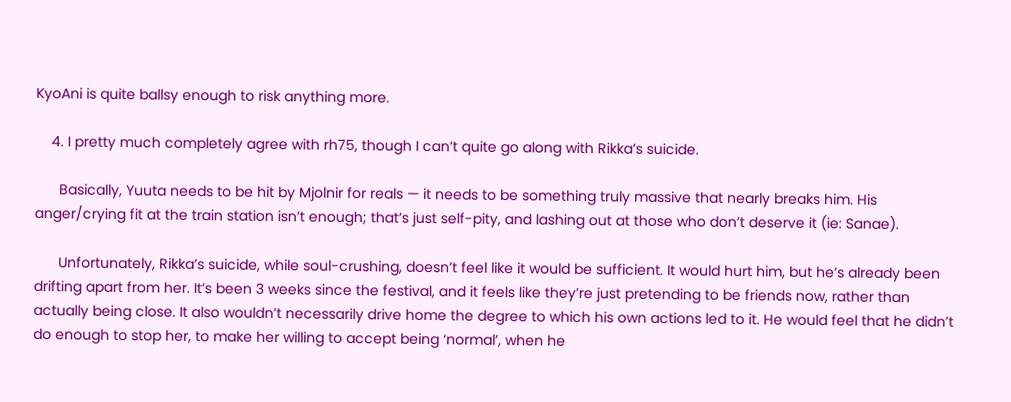KyoAni is quite ballsy enough to risk anything more.

    4. I pretty much completely agree with rh75, though I can’t quite go along with Rikka’s suicide.

      Basically, Yuuta needs to be hit by Mjolnir for reals — it needs to be something truly massive that nearly breaks him. His anger/crying fit at the train station isn’t enough; that’s just self-pity, and lashing out at those who don’t deserve it (ie: Sanae).

      Unfortunately, Rikka’s suicide, while soul-crushing, doesn’t feel like it would be sufficient. It would hurt him, but he’s already been drifting apart from her. It’s been 3 weeks since the festival, and it feels like they’re just pretending to be friends now, rather than actually being close. It also wouldn’t necessarily drive home the degree to which his own actions led to it. He would feel that he didn’t do enough to stop her, to make her willing to accept being ‘normal’, when he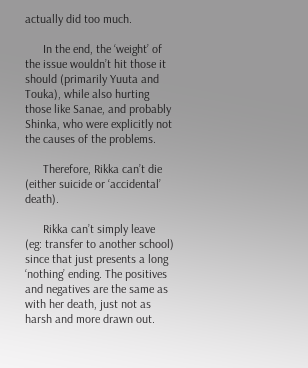actually did too much.

      In the end, the ‘weight’ of the issue wouldn’t hit those it should (primarily Yuuta and Touka), while also hurting those like Sanae, and probably Shinka, who were explicitly not the causes of the problems.

      Therefore, Rikka can’t die (either suicide or ‘accidental’ death).

      Rikka can’t simply leave (eg: transfer to another school) since that just presents a long ‘nothing’ ending. The positives and negatives are the same as with her death, just not as harsh and more drawn out.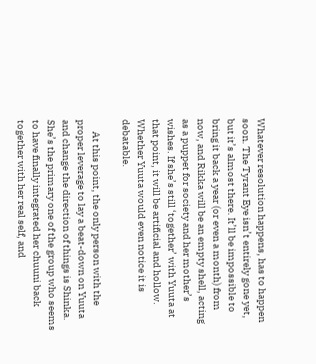Whatever resolution happens, has to happen soon. The Tyrant Eye isn’t entirely gone yet, but it’s almost there. It’ll be impossible to bring it back a year (or even a month) from now, and Rikka will be an empty shell, acting as a puppet for society and her mother’s wishes. If she’s still ‘together’ with Yuuta at that point, it will be artificial and hollow. Whether Yuuta would even notice it is debatable.

      At this point, the only person with the proper leverage to lay a beat-down on Yuuta and change the direction of things is Shinka. She’s the primary one of the group who seems to have finally integrated her chuuni back together with her real self, and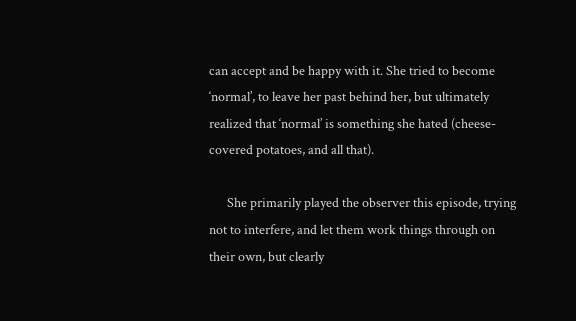can accept and be happy with it. She tried to become ‘normal’, to leave her past behind her, but ultimately realized that ‘normal’ is something she hated (cheese-covered potatoes, and all that).

      She primarily played the observer this episode, trying not to interfere, and let them work things through on their own, but clearly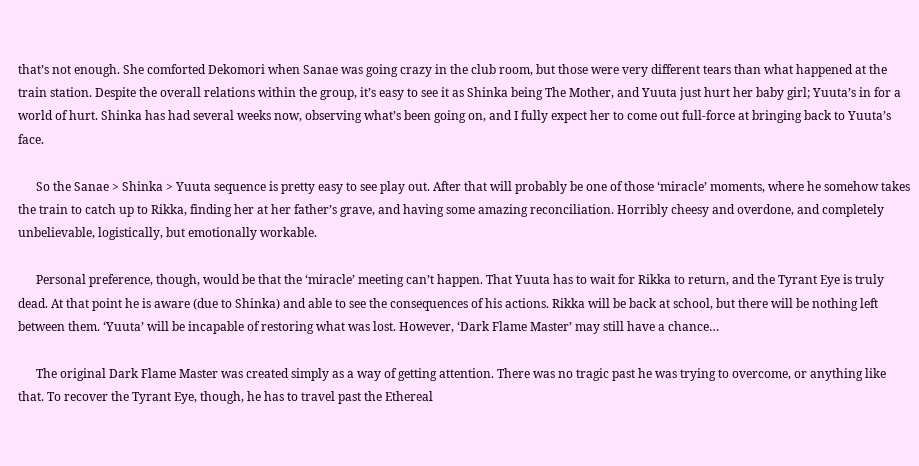that’s not enough. She comforted Dekomori when Sanae was going crazy in the club room, but those were very different tears than what happened at the train station. Despite the overall relations within the group, it’s easy to see it as Shinka being The Mother, and Yuuta just hurt her baby girl; Yuuta’s in for a world of hurt. Shinka has had several weeks now, observing what’s been going on, and I fully expect her to come out full-force at bringing back to Yuuta’s face.

      So the Sanae > Shinka > Yuuta sequence is pretty easy to see play out. After that will probably be one of those ‘miracle’ moments, where he somehow takes the train to catch up to Rikka, finding her at her father’s grave, and having some amazing reconciliation. Horribly cheesy and overdone, and completely unbelievable, logistically, but emotionally workable.

      Personal preference, though, would be that the ‘miracle’ meeting can’t happen. That Yuuta has to wait for Rikka to return, and the Tyrant Eye is truly dead. At that point he is aware (due to Shinka) and able to see the consequences of his actions. Rikka will be back at school, but there will be nothing left between them. ‘Yuuta’ will be incapable of restoring what was lost. However, ‘Dark Flame Master’ may still have a chance…

      The original Dark Flame Master was created simply as a way of getting attention. There was no tragic past he was trying to overcome, or anything like that. To recover the Tyrant Eye, though, he has to travel past the Ethereal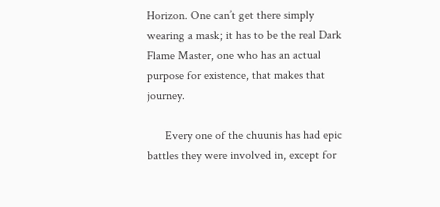Horizon. One can’t get there simply wearing a mask; it has to be the real Dark Flame Master, one who has an actual purpose for existence, that makes that journey.

      Every one of the chuunis has had epic battles they were involved in, except for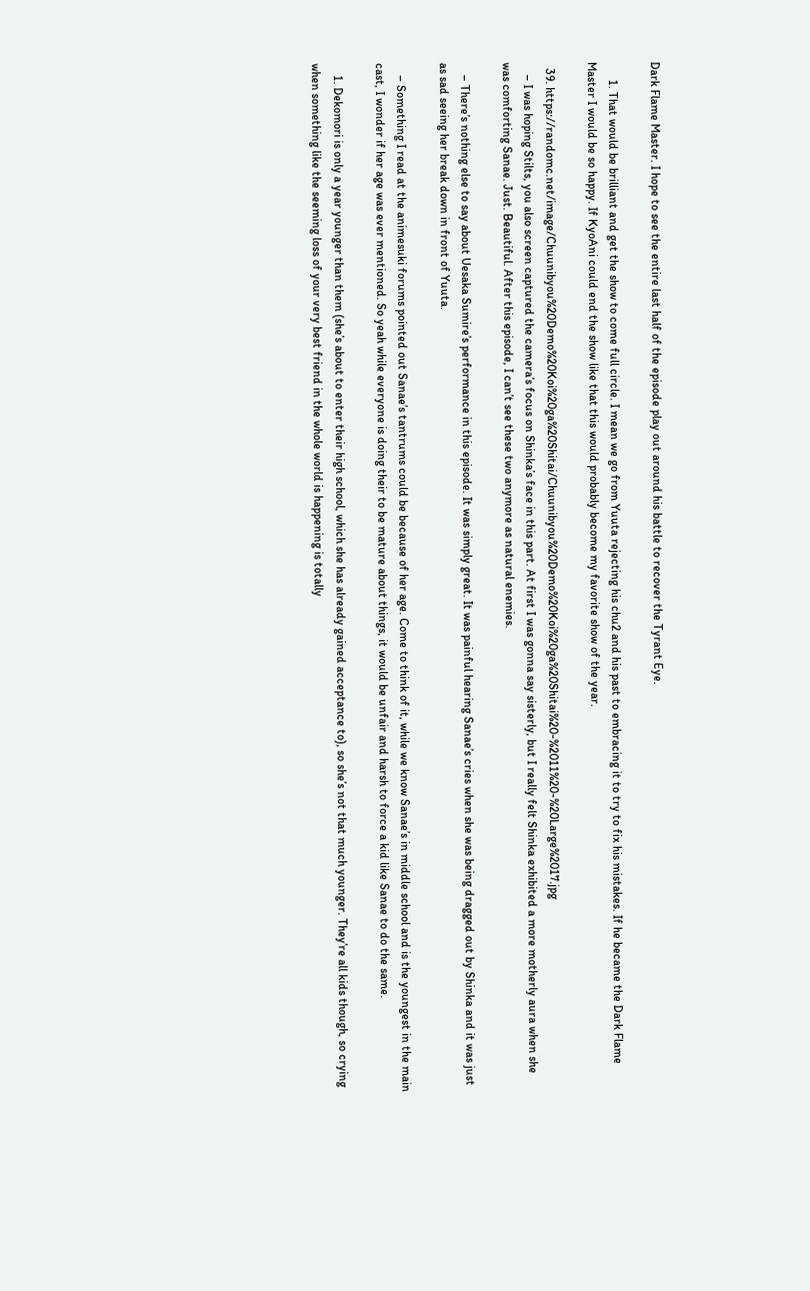Dark Flame Master. I hope to see the entire last half of the episode play out around his battle to recover the Tyrant Eye.

      1. That would be brilliant and get the show to come full circle. I mean we go from Yuuta rejecting his chu2 and his past to embracing it to try to fix his mistakes. If he became the Dark Flame Master I would be so happy. If KyoAni could end the show like that this would probably become my favorite show of the year.

  39. https://randomc.net/image/Chuunibyou%20Demo%20Koi%20ga%20Shitai/Chuunibyou%20Demo%20Koi%20ga%20Shitai%20-%2011%20-%20Large%2017.jpg
    – I was hoping Stilts, you also screen captured the camera’s focus on Shinka’s face in this part. At first I was gonna say sisterly, but I really felt Shinka exhibited a more motherly aura when she was comforting Sanae. Just. Beautiful. After this episode, I can’t see these two anymore as natural enemies.

    – There’s nothing else to say about Uesaka Sumire’s performance in this episode. It was simply great. It was painful hearing Sanae’s cries when she was being dragged out by Shinka and it was just as sad seeing her break down in front of Yuuta.

    – Something I read at the animesuki forums pointed out Sanae’s tantrums could be because of her age. Come to think of it, while we know Sanae’s in middle school and is the youngest in the main cast, I wonder if her age was ever mentioned. So yeah while everyone is doing their to be mature about things, it would be unfair and harsh to force a kid like Sanae to do the same.

    1. Dekomori is only a year younger than them (she’s about to enter their high school, which she has already gained acceptance to), so she’s not that much younger. They’re all kids though, so crying when something like the seeming loss of your very best friend in the whole world is happening is totally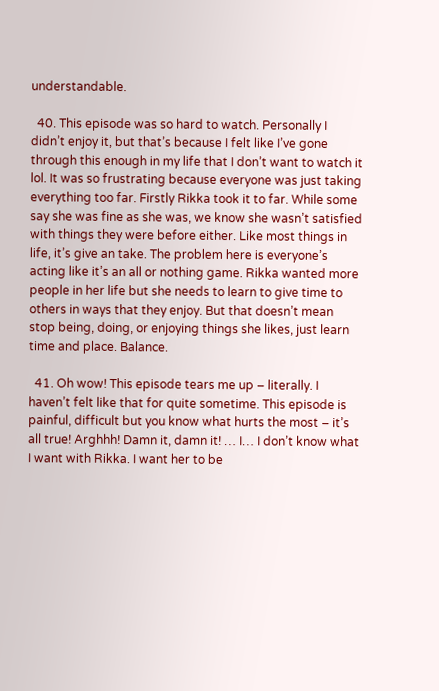understandable.

  40. This episode was so hard to watch. Personally I didn’t enjoy it, but that’s because I felt like I’ve gone through this enough in my life that I don’t want to watch it lol. It was so frustrating because everyone was just taking everything too far. Firstly Rikka took it to far. While some say she was fine as she was, we know she wasn’t satisfied with things they were before either. Like most things in life, it’s give an take. The problem here is everyone’s acting like it’s an all or nothing game. Rikka wanted more people in her life but she needs to learn to give time to others in ways that they enjoy. But that doesn’t mean stop being, doing, or enjoying things she likes, just learn time and place. Balance.

  41. Oh wow! This episode tears me up – literally. I haven’t felt like that for quite sometime. This episode is painful, difficult but you know what hurts the most – it’s all true! Arghhh! Damn it, damn it! … I… I don’t know what I want with Rikka. I want her to be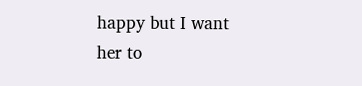happy but I want her to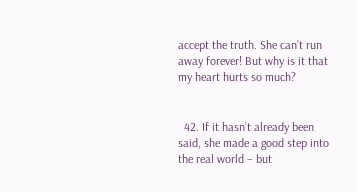accept the truth. She can’t run away forever! But why is it that my heart hurts so much?


  42. If it hasn’t already been said, she made a good step into the real world – but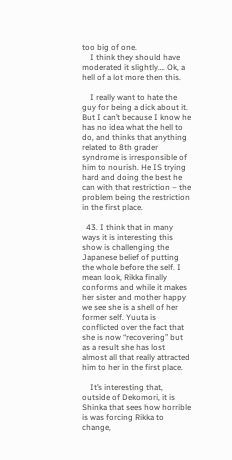too big of one.
    I think they should have moderated it slightly…. Ok, a hell of a lot more then this.

    I really want to hate the guy for being a dick about it. But I can’t because I know he has no idea what the hell to do, and thinks that anything related to 8th grader syndrome is irresponsible of him to nourish. He IS trying hard and doing the best he can with that restriction – the problem being the restriction in the first place.

  43. I think that in many ways it is interesting this show is challenging the Japanese belief of putting the whole before the self. I mean look, Rikka finally conforms and while it makes her sister and mother happy we see she is a shell of her former self. Yuuta is conflicted over the fact that she is now “recovering” but as a result she has lost almost all that really attracted him to her in the first place.

    It’s interesting that, outside of Dekomori, it is Shinka that sees how horrible is was forcing Rikka to change,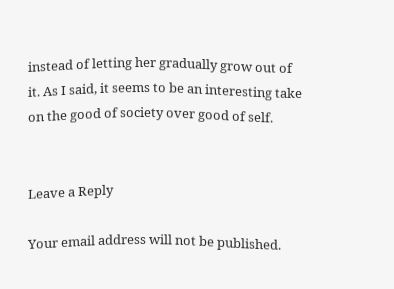instead of letting her gradually grow out of it. As I said, it seems to be an interesting take on the good of society over good of self.


Leave a Reply

Your email address will not be published.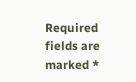Required fields are marked *